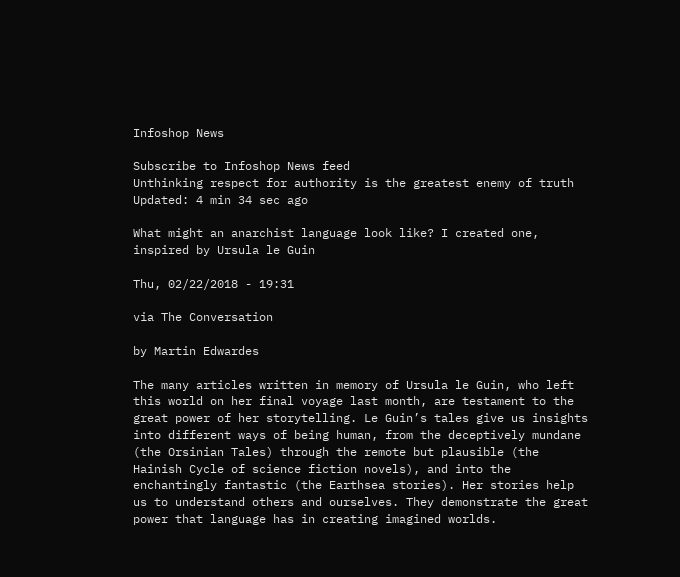Infoshop News

Subscribe to Infoshop News feed
Unthinking respect for authority is the greatest enemy of truth
Updated: 4 min 34 sec ago

What might an anarchist language look like? I created one, inspired by Ursula le Guin

Thu, 02/22/2018 - 19:31

via The Conversation

by Martin Edwardes

The many articles written in memory of Ursula le Guin, who left this world on her final voyage last month, are testament to the great power of her storytelling. Le Guin’s tales give us insights into different ways of being human, from the deceptively mundane (the Orsinian Tales) through the remote but plausible (the Hainish Cycle of science fiction novels), and into the enchantingly fantastic (the Earthsea stories). Her stories help us to understand others and ourselves. They demonstrate the great power that language has in creating imagined worlds.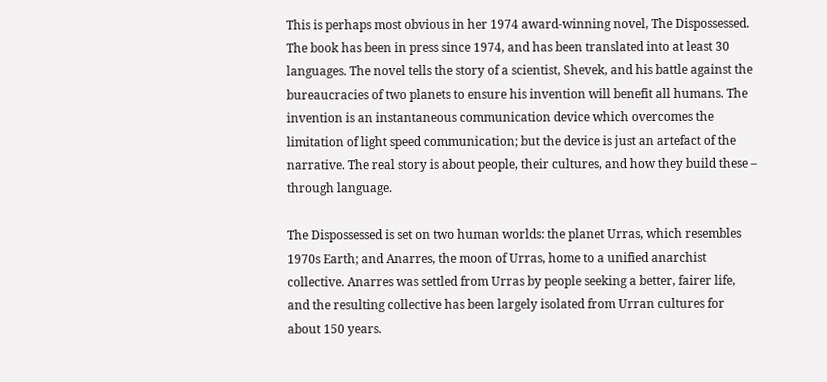This is perhaps most obvious in her 1974 award-winning novel, The Dispossessed. The book has been in press since 1974, and has been translated into at least 30 languages. The novel tells the story of a scientist, Shevek, and his battle against the bureaucracies of two planets to ensure his invention will benefit all humans. The invention is an instantaneous communication device which overcomes the limitation of light speed communication; but the device is just an artefact of the narrative. The real story is about people, their cultures, and how they build these – through language.

The Dispossessed is set on two human worlds: the planet Urras, which resembles 1970s Earth; and Anarres, the moon of Urras, home to a unified anarchist collective. Anarres was settled from Urras by people seeking a better, fairer life, and the resulting collective has been largely isolated from Urran cultures for about 150 years.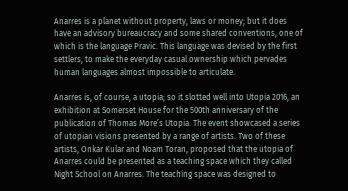Anarres is a planet without property, laws or money; but it does have an advisory bureaucracy and some shared conventions, one of which is the language Pravic. This language was devised by the first settlers, to make the everyday casual ownership which pervades human languages almost impossible to articulate.

Anarres is, of course, a utopia; so it slotted well into Utopia 2016, an exhibition at Somerset House for the 500th anniversary of the publication of Thomas More’s Utopia. The event showcased a series of utopian visions presented by a range of artists. Two of these artists, Onkar Kular and Noam Toran, proposed that the utopia of Anarres could be presented as a teaching space which they called Night School on Anarres. The teaching space was designed to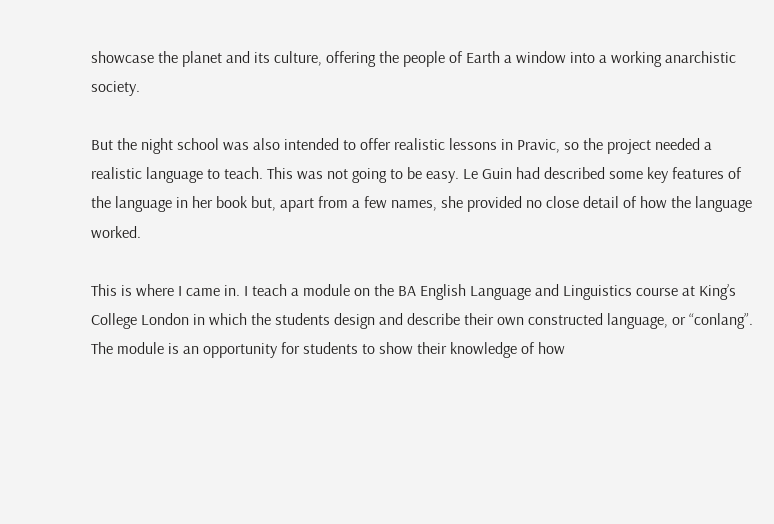showcase the planet and its culture, offering the people of Earth a window into a working anarchistic society.

But the night school was also intended to offer realistic lessons in Pravic, so the project needed a realistic language to teach. This was not going to be easy. Le Guin had described some key features of the language in her book but, apart from a few names, she provided no close detail of how the language worked.

This is where I came in. I teach a module on the BA English Language and Linguistics course at King’s College London in which the students design and describe their own constructed language, or “conlang”. The module is an opportunity for students to show their knowledge of how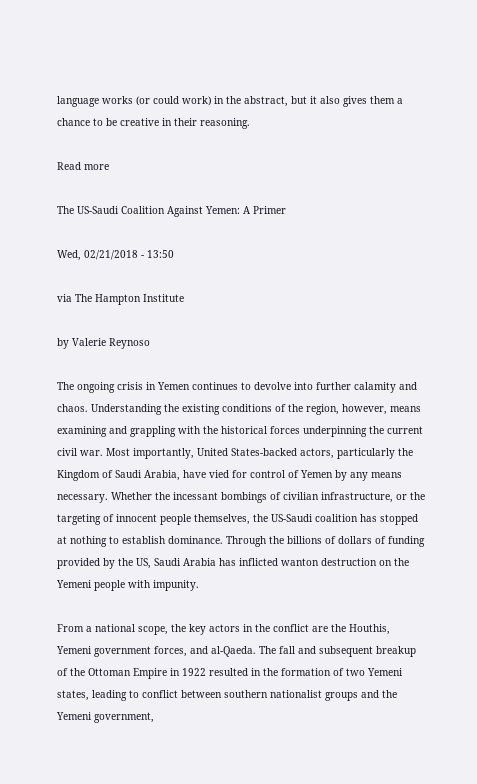language works (or could work) in the abstract, but it also gives them a chance to be creative in their reasoning.

Read more

The US-Saudi Coalition Against Yemen: A Primer

Wed, 02/21/2018 - 13:50

via The Hampton Institute

by Valerie Reynoso

The ongoing crisis in Yemen continues to devolve into further calamity and chaos. Understanding the existing conditions of the region, however, means examining and grappling with the historical forces underpinning the current civil war. Most importantly, United States-backed actors, particularly the Kingdom of Saudi Arabia, have vied for control of Yemen by any means necessary. Whether the incessant bombings of civilian infrastructure, or the targeting of innocent people themselves, the US-Saudi coalition has stopped at nothing to establish dominance. Through the billions of dollars of funding provided by the US, Saudi Arabia has inflicted wanton destruction on the Yemeni people with impunity.

From a national scope, the key actors in the conflict are the Houthis, Yemeni government forces, and al-Qaeda. The fall and subsequent breakup of the Ottoman Empire in 1922 resulted in the formation of two Yemeni states, leading to conflict between southern nationalist groups and the Yemeni government,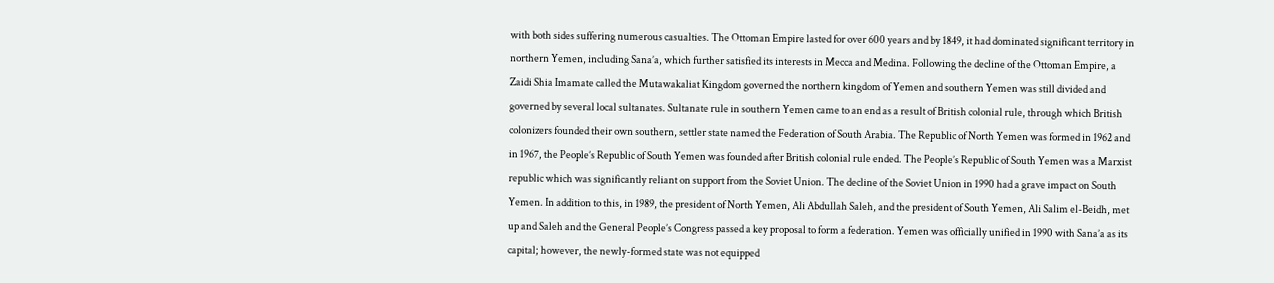with both sides suffering numerous casualties. The Ottoman Empire lasted for over 600 years and by 1849, it had dominated significant territory in northern Yemen, including Sana’a, which further satisfied its interests in Mecca and Medina. Following the decline of the Ottoman Empire, a Zaidi Shia Imamate called the Mutawakaliat Kingdom governed the northern kingdom of Yemen and southern Yemen was still divided and governed by several local sultanates. Sultanate rule in southern Yemen came to an end as a result of British colonial rule, through which British colonizers founded their own southern, settler state named the Federation of South Arabia. The Republic of North Yemen was formed in 1962 and in 1967, the People’s Republic of South Yemen was founded after British colonial rule ended. The People’s Republic of South Yemen was a Marxist republic which was significantly reliant on support from the Soviet Union. The decline of the Soviet Union in 1990 had a grave impact on South Yemen. In addition to this, in 1989, the president of North Yemen, Ali Abdullah Saleh, and the president of South Yemen, Ali Salim el-Beidh, met up and Saleh and the General People’s Congress passed a key proposal to form a federation. Yemen was officially unified in 1990 with Sana’a as its capital; however, the newly-formed state was not equipped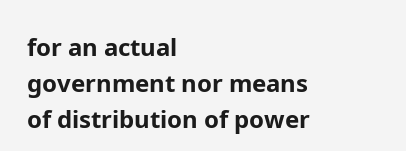for an actual government nor means of distribution of power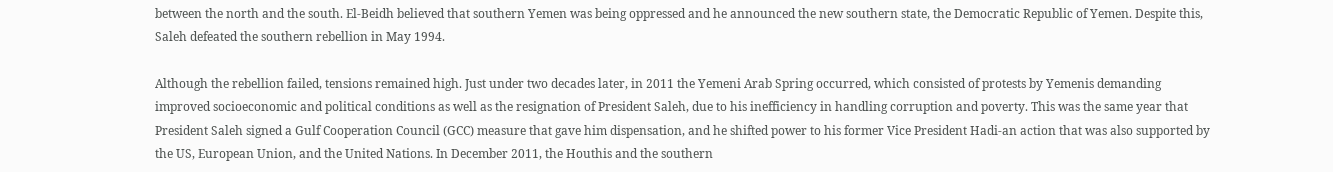between the north and the south. El-Beidh believed that southern Yemen was being oppressed and he announced the new southern state, the Democratic Republic of Yemen. Despite this, Saleh defeated the southern rebellion in May 1994.

Although the rebellion failed, tensions remained high. Just under two decades later, in 2011 the Yemeni Arab Spring occurred, which consisted of protests by Yemenis demanding improved socioeconomic and political conditions as well as the resignation of President Saleh, due to his inefficiency in handling corruption and poverty. This was the same year that President Saleh signed a Gulf Cooperation Council (GCC) measure that gave him dispensation, and he shifted power to his former Vice President Hadi-an action that was also supported by the US, European Union, and the United Nations. In December 2011, the Houthis and the southern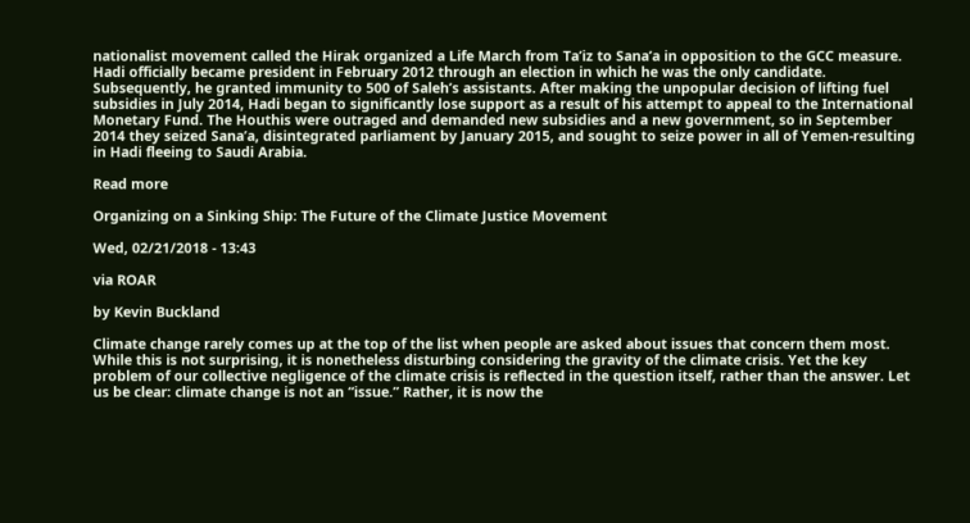nationalist movement called the Hirak organized a Life March from Ta’iz to Sana’a in opposition to the GCC measure. Hadi officially became president in February 2012 through an election in which he was the only candidate. Subsequently, he granted immunity to 500 of Saleh’s assistants. After making the unpopular decision of lifting fuel subsidies in July 2014, Hadi began to significantly lose support as a result of his attempt to appeal to the International Monetary Fund. The Houthis were outraged and demanded new subsidies and a new government, so in September 2014 they seized Sana’a, disintegrated parliament by January 2015, and sought to seize power in all of Yemen-resulting in Hadi fleeing to Saudi Arabia.

Read more

Organizing on a Sinking Ship: The Future of the Climate Justice Movement

Wed, 02/21/2018 - 13:43

via ROAR

by Kevin Buckland

Climate change rarely comes up at the top of the list when people are asked about issues that concern them most. While this is not surprising, it is nonetheless disturbing considering the gravity of the climate crisis. Yet the key problem of our collective negligence of the climate crisis is reflected in the question itself, rather than the answer. Let us be clear: climate change is not an “issue.” Rather, it is now the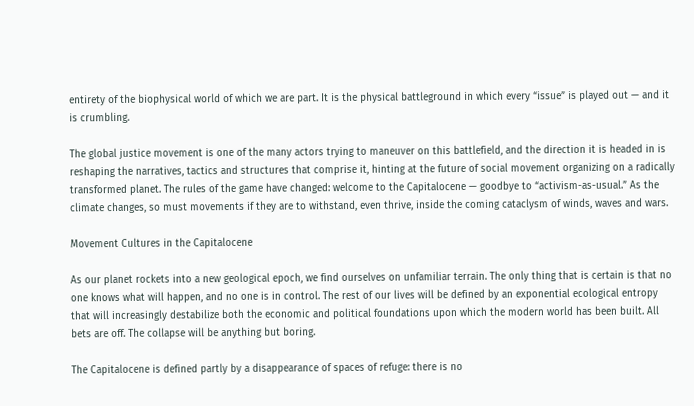entirety of the biophysical world of which we are part. It is the physical battleground in which every “issue” is played out — and it is crumbling.

The global justice movement is one of the many actors trying to maneuver on this battlefield, and the direction it is headed in is reshaping the narratives, tactics and structures that comprise it, hinting at the future of social movement organizing on a radically transformed planet. The rules of the game have changed: welcome to the Capitalocene — goodbye to “activism-as-usual.” As the climate changes, so must movements if they are to withstand, even thrive, inside the coming cataclysm of winds, waves and wars.

Movement Cultures in the Capitalocene

As our planet rockets into a new geological epoch, we find ourselves on unfamiliar terrain. The only thing that is certain is that no one knows what will happen, and no one is in control. The rest of our lives will be defined by an exponential ecological entropy that will increasingly destabilize both the economic and political foundations upon which the modern world has been built. All bets are off. The collapse will be anything but boring.

The Capitalocene is defined partly by a disappearance of spaces of refuge: there is no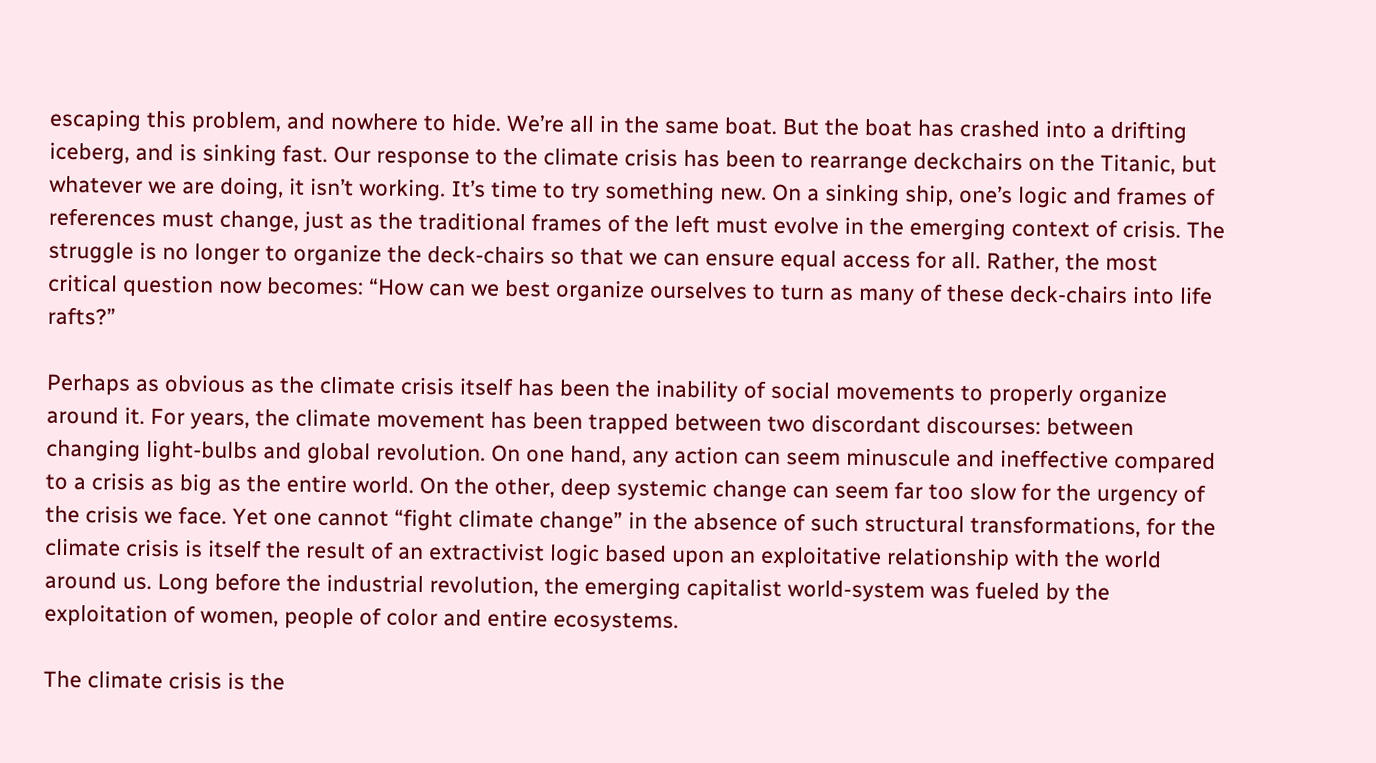escaping this problem, and nowhere to hide. We’re all in the same boat. But the boat has crashed into a drifting iceberg, and is sinking fast. Our response to the climate crisis has been to rearrange deckchairs on the Titanic, but whatever we are doing, it isn’t working. It’s time to try something new. On a sinking ship, one’s logic and frames of references must change, just as the traditional frames of the left must evolve in the emerging context of crisis. The struggle is no longer to organize the deck-chairs so that we can ensure equal access for all. Rather, the most critical question now becomes: “How can we best organize ourselves to turn as many of these deck-chairs into life rafts?”

Perhaps as obvious as the climate crisis itself has been the inability of social movements to properly organize around it. For years, the climate movement has been trapped between two discordant discourses: between changing light-bulbs and global revolution. On one hand, any action can seem minuscule and ineffective compared to a crisis as big as the entire world. On the other, deep systemic change can seem far too slow for the urgency of the crisis we face. Yet one cannot “fight climate change” in the absence of such structural transformations, for the climate crisis is itself the result of an extractivist logic based upon an exploitative relationship with the world around us. Long before the industrial revolution, the emerging capitalist world-system was fueled by the exploitation of women, people of color and entire ecosystems.

The climate crisis is the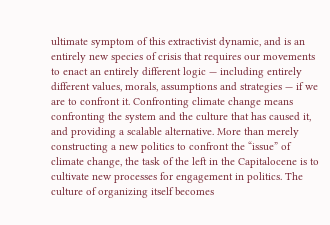ultimate symptom of this extractivist dynamic, and is an entirely new species of crisis that requires our movements to enact an entirely different logic — including entirely different values, morals, assumptions and strategies — if we are to confront it. Confronting climate change means confronting the system and the culture that has caused it, and providing a scalable alternative. More than merely constructing a new politics to confront the “issue” of climate change, the task of the left in the Capitalocene is to cultivate new processes for engagement in politics. The culture of organizing itself becomes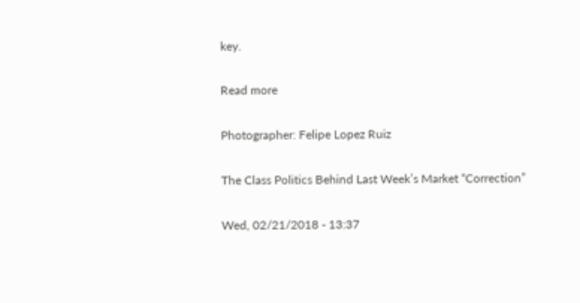key.

Read more

Photographer: Felipe Lopez Ruiz

The Class Politics Behind Last Week’s Market “Correction”

Wed, 02/21/2018 - 13:37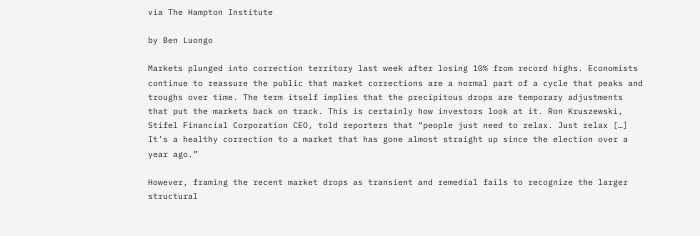via The Hampton Institute

by Ben Luongo

Markets plunged into correction territory last week after losing 10% from record highs. Economists continue to reassure the public that market corrections are a normal part of a cycle that peaks and troughs over time. The term itself implies that the precipitous drops are temporary adjustments that put the markets back on track. This is certainly how investors look at it. Ron Kruszewski, Stifel Financial Corporation CEO, told reporters that “people just need to relax. Just relax […] It’s a healthy correction to a market that has gone almost straight up since the election over a year ago.”

However, framing the recent market drops as transient and remedial fails to recognize the larger structural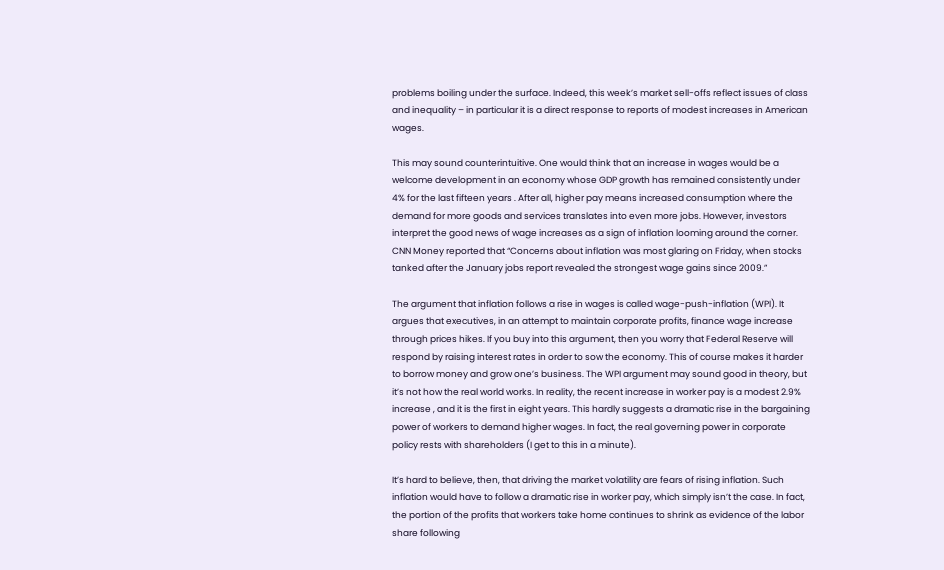problems boiling under the surface. Indeed, this week’s market sell-offs reflect issues of class and inequality – in particular it is a direct response to reports of modest increases in American wages.

This may sound counterintuitive. One would think that an increase in wages would be a welcome development in an economy whose GDP growth has remained consistently under 4% for the last fifteen years . After all, higher pay means increased consumption where the demand for more goods and services translates into even more jobs. However, investors interpret the good news of wage increases as a sign of inflation looming around the corner. CNN Money reported that “Concerns about inflation was most glaring on Friday, when stocks tanked after the January jobs report revealed the strongest wage gains since 2009.”

The argument that inflation follows a rise in wages is called wage-push-inflation (WPI). It argues that executives, in an attempt to maintain corporate profits, finance wage increase through prices hikes. If you buy into this argument, then you worry that Federal Reserve will respond by raising interest rates in order to sow the economy. This of course makes it harder to borrow money and grow one’s business. The WPI argument may sound good in theory, but it’s not how the real world works. In reality, the recent increase in worker pay is a modest 2.9% increase , and it is the first in eight years. This hardly suggests a dramatic rise in the bargaining power of workers to demand higher wages. In fact, the real governing power in corporate policy rests with shareholders (I get to this in a minute).

It’s hard to believe, then, that driving the market volatility are fears of rising inflation. Such inflation would have to follow a dramatic rise in worker pay, which simply isn’t the case. In fact, the portion of the profits that workers take home continues to shrink as evidence of the labor share following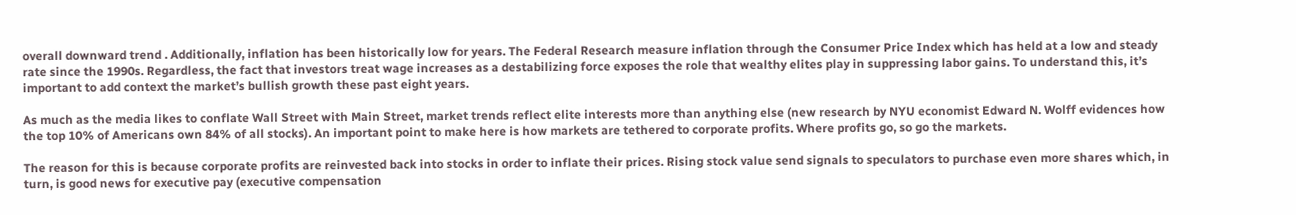overall downward trend . Additionally, inflation has been historically low for years. The Federal Research measure inflation through the Consumer Price Index which has held at a low and steady rate since the 1990s. Regardless, the fact that investors treat wage increases as a destabilizing force exposes the role that wealthy elites play in suppressing labor gains. To understand this, it’s important to add context the market’s bullish growth these past eight years.

As much as the media likes to conflate Wall Street with Main Street, market trends reflect elite interests more than anything else (new research by NYU economist Edward N. Wolff evidences how the top 10% of Americans own 84% of all stocks). An important point to make here is how markets are tethered to corporate profits. Where profits go, so go the markets.

The reason for this is because corporate profits are reinvested back into stocks in order to inflate their prices. Rising stock value send signals to speculators to purchase even more shares which, in turn, is good news for executive pay (executive compensation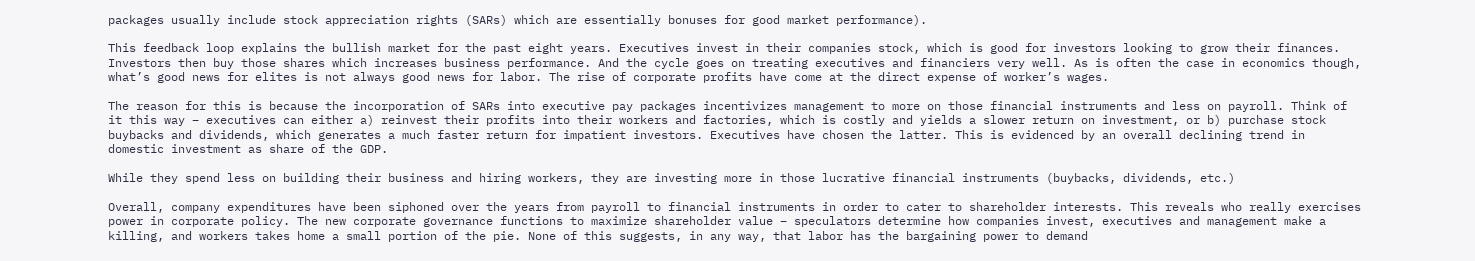packages usually include stock appreciation rights (SARs) which are essentially bonuses for good market performance).

This feedback loop explains the bullish market for the past eight years. Executives invest in their companies stock, which is good for investors looking to grow their finances. Investors then buy those shares which increases business performance. And the cycle goes on treating executives and financiers very well. As is often the case in economics though, what’s good news for elites is not always good news for labor. The rise of corporate profits have come at the direct expense of worker’s wages.

The reason for this is because the incorporation of SARs into executive pay packages incentivizes management to more on those financial instruments and less on payroll. Think of it this way – executives can either a) reinvest their profits into their workers and factories, which is costly and yields a slower return on investment, or b) purchase stock buybacks and dividends, which generates a much faster return for impatient investors. Executives have chosen the latter. This is evidenced by an overall declining trend in domestic investment as share of the GDP.

While they spend less on building their business and hiring workers, they are investing more in those lucrative financial instruments (buybacks, dividends, etc.)

Overall, company expenditures have been siphoned over the years from payroll to financial instruments in order to cater to shareholder interests. This reveals who really exercises power in corporate policy. The new corporate governance functions to maximize shareholder value – speculators determine how companies invest, executives and management make a killing, and workers takes home a small portion of the pie. None of this suggests, in any way, that labor has the bargaining power to demand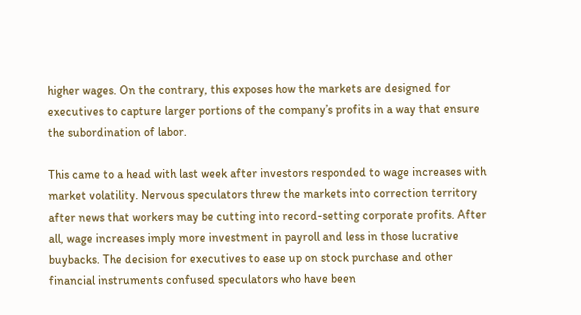higher wages. On the contrary, this exposes how the markets are designed for executives to capture larger portions of the company’s profits in a way that ensure the subordination of labor.

This came to a head with last week after investors responded to wage increases with market volatility. Nervous speculators threw the markets into correction territory after news that workers may be cutting into record-setting corporate profits. After all, wage increases imply more investment in payroll and less in those lucrative buybacks. The decision for executives to ease up on stock purchase and other financial instruments confused speculators who have been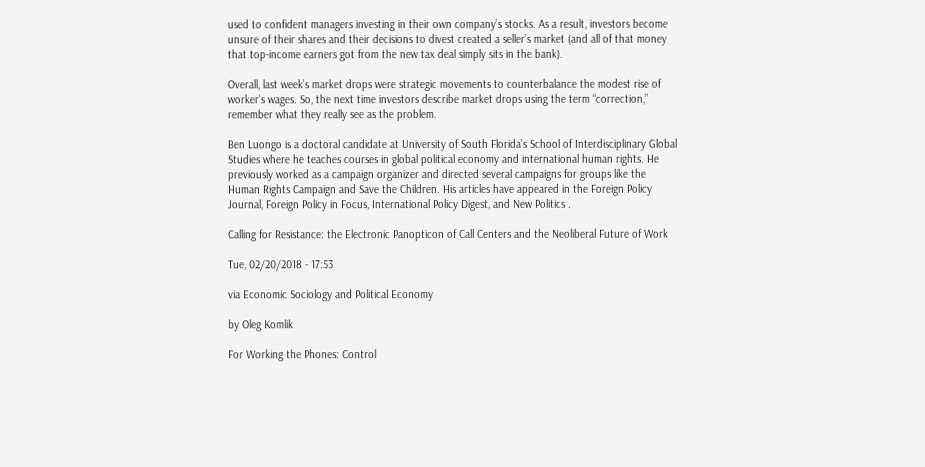used to confident managers investing in their own company’s stocks. As a result, investors become unsure of their shares and their decisions to divest created a seller’s market (and all of that money that top-income earners got from the new tax deal simply sits in the bank).

Overall, last week’s market drops were strategic movements to counterbalance the modest rise of worker’s wages. So, the next time investors describe market drops using the term “correction,” remember what they really see as the problem.

Ben Luongo is a doctoral candidate at University of South Florida’s School of Interdisciplinary Global Studies where he teaches courses in global political economy and international human rights. He previously worked as a campaign organizer and directed several campaigns for groups like the Human Rights Campaign and Save the Children. His articles have appeared in the Foreign Policy Journal, Foreign Policy in Focus, International Policy Digest, and New Politics .

Calling for Resistance: the Electronic Panopticon of Call Centers and the Neoliberal Future of Work

Tue, 02/20/2018 - 17:53

via Economic Sociology and Political Economy

by Oleg Komlik

For Working the Phones: Control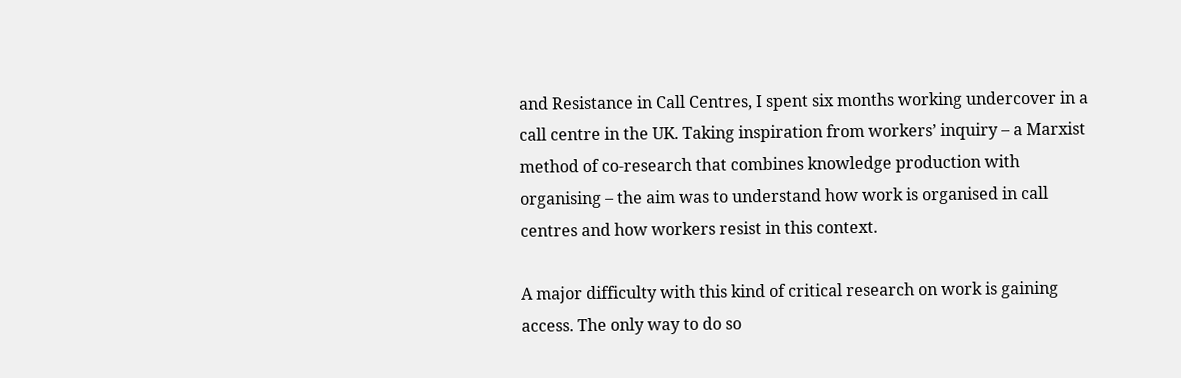and Resistance in Call Centres, I spent six months working undercover in a call centre in the UK. Taking inspiration from workers’ inquiry – a Marxist method of co-research that combines knowledge production with organising – the aim was to understand how work is organised in call centres and how workers resist in this context.

A major difficulty with this kind of critical research on work is gaining access. The only way to do so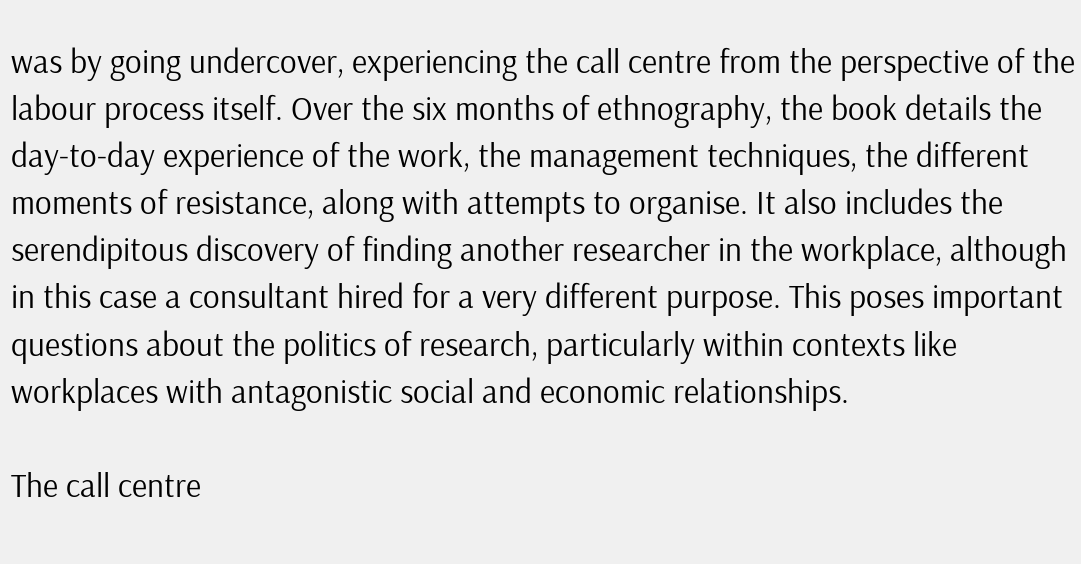was by going undercover, experiencing the call centre from the perspective of the labour process itself. Over the six months of ethnography, the book details the day-to-day experience of the work, the management techniques, the different moments of resistance, along with attempts to organise. It also includes the serendipitous discovery of finding another researcher in the workplace, although in this case a consultant hired for a very different purpose. This poses important questions about the politics of research, particularly within contexts like workplaces with antagonistic social and economic relationships.

The call centre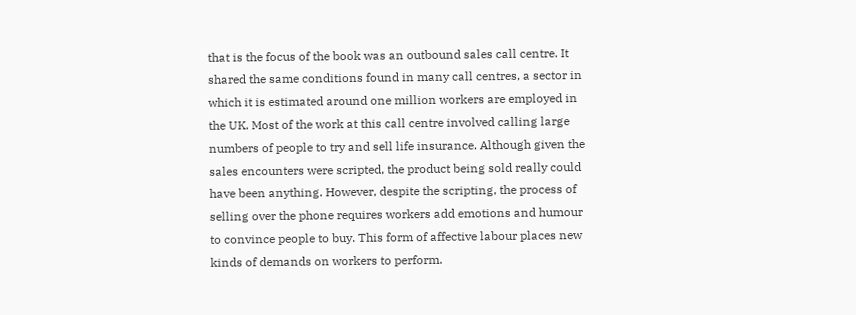that is the focus of the book was an outbound sales call centre. It shared the same conditions found in many call centres, a sector in which it is estimated around one million workers are employed in the UK. Most of the work at this call centre involved calling large numbers of people to try and sell life insurance. Although given the sales encounters were scripted, the product being sold really could have been anything. However, despite the scripting, the process of selling over the phone requires workers add emotions and humour to convince people to buy. This form of affective labour places new kinds of demands on workers to perform.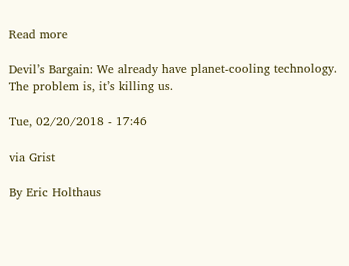Read more

Devil’s Bargain: We already have planet-cooling technology. The problem is, it’s killing us.

Tue, 02/20/2018 - 17:46

via Grist

By Eric Holthaus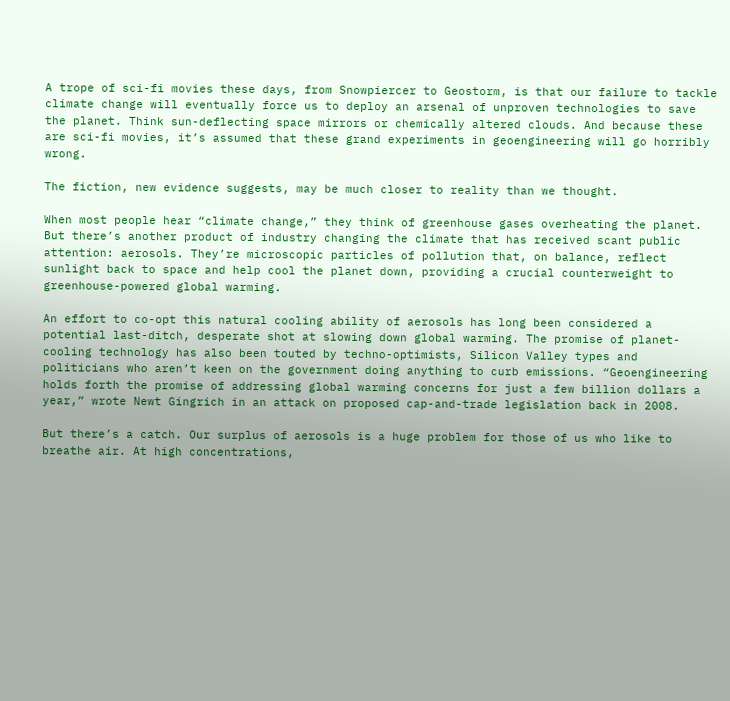A trope of sci-fi movies these days, from Snowpiercer to Geostorm, is that our failure to tackle climate change will eventually force us to deploy an arsenal of unproven technologies to save the planet. Think sun-deflecting space mirrors or chemically altered clouds. And because these are sci-fi movies, it’s assumed that these grand experiments in geoengineering will go horribly wrong.

The fiction, new evidence suggests, may be much closer to reality than we thought.

When most people hear “climate change,” they think of greenhouse gases overheating the planet. But there’s another product of industry changing the climate that has received scant public attention: aerosols. They’re microscopic particles of pollution that, on balance, reflect sunlight back to space and help cool the planet down, providing a crucial counterweight to greenhouse-powered global warming.

An effort to co-opt this natural cooling ability of aerosols has long been considered a potential last-ditch, desperate shot at slowing down global warming. The promise of planet-cooling technology has also been touted by techno-optimists, Silicon Valley types and politicians who aren’t keen on the government doing anything to curb emissions. “Geoengineering holds forth the promise of addressing global warming concerns for just a few billion dollars a year,” wrote Newt Gingrich in an attack on proposed cap-and-trade legislation back in 2008.

But there’s a catch. Our surplus of aerosols is a huge problem for those of us who like to breathe air. At high concentrations,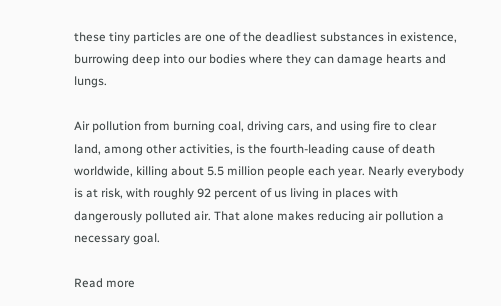these tiny particles are one of the deadliest substances in existence, burrowing deep into our bodies where they can damage hearts and lungs.

Air pollution from burning coal, driving cars, and using fire to clear land, among other activities, is the fourth-leading cause of death worldwide, killing about 5.5 million people each year. Nearly everybody is at risk, with roughly 92 percent of us living in places with dangerously polluted air. That alone makes reducing air pollution a necessary goal.

Read more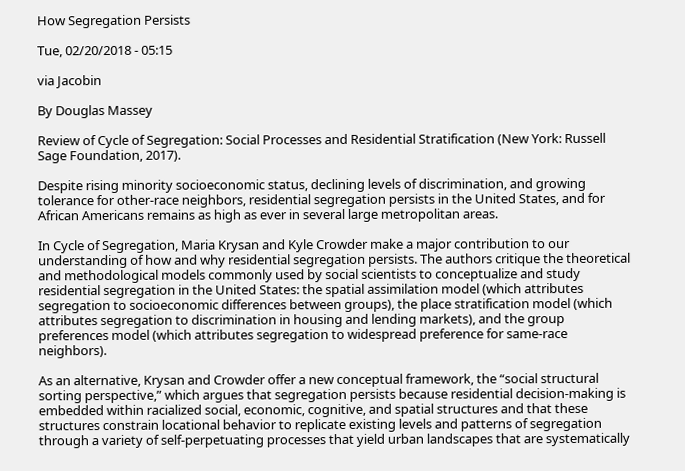How Segregation Persists

Tue, 02/20/2018 - 05:15

via Jacobin

By Douglas Massey

Review of Cycle of Segregation: Social Processes and Residential Stratification (New York: Russell Sage Foundation, 2017).

Despite rising minority socioeconomic status, declining levels of discrimination, and growing tolerance for other-race neighbors, residential segregation persists in the United States, and for African Americans remains as high as ever in several large metropolitan areas.

In Cycle of Segregation, Maria Krysan and Kyle Crowder make a major contribution to our understanding of how and why residential segregation persists. The authors critique the theoretical and methodological models commonly used by social scientists to conceptualize and study residential segregation in the United States: the spatial assimilation model (which attributes segregation to socioeconomic differences between groups), the place stratification model (which attributes segregation to discrimination in housing and lending markets), and the group preferences model (which attributes segregation to widespread preference for same-race neighbors).

As an alternative, Krysan and Crowder offer a new conceptual framework, the “social structural sorting perspective,” which argues that segregation persists because residential decision-making is embedded within racialized social, economic, cognitive, and spatial structures and that these structures constrain locational behavior to replicate existing levels and patterns of segregation through a variety of self-perpetuating processes that yield urban landscapes that are systematically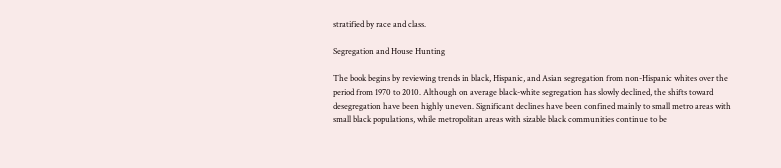stratified by race and class.

Segregation and House Hunting

The book begins by reviewing trends in black, Hispanic, and Asian segregation from non-Hispanic whites over the period from 1970 to 2010. Although on average black-white segregation has slowly declined, the shifts toward desegregation have been highly uneven. Significant declines have been confined mainly to small metro areas with small black populations, while metropolitan areas with sizable black communities continue to be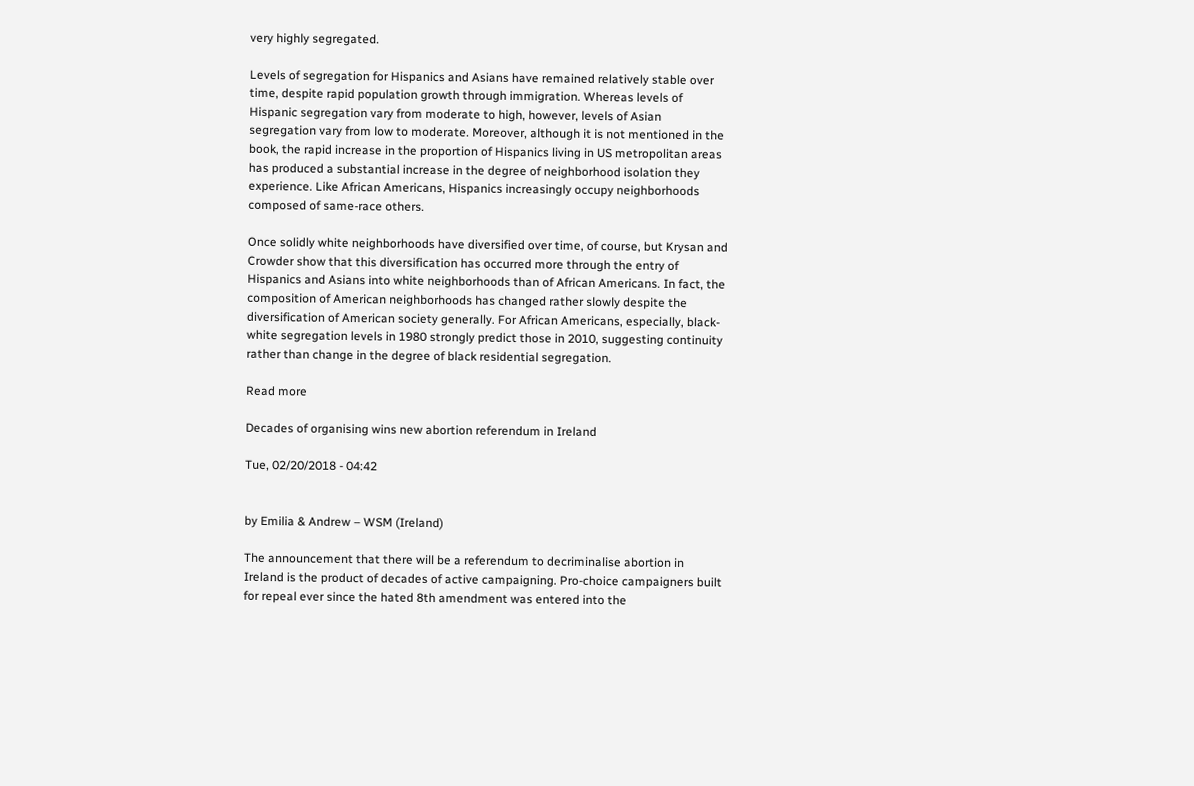very highly segregated.

Levels of segregation for Hispanics and Asians have remained relatively stable over time, despite rapid population growth through immigration. Whereas levels of Hispanic segregation vary from moderate to high, however, levels of Asian segregation vary from low to moderate. Moreover, although it is not mentioned in the book, the rapid increase in the proportion of Hispanics living in US metropolitan areas has produced a substantial increase in the degree of neighborhood isolation they experience. Like African Americans, Hispanics increasingly occupy neighborhoods composed of same-race others.

Once solidly white neighborhoods have diversified over time, of course, but Krysan and Crowder show that this diversification has occurred more through the entry of Hispanics and Asians into white neighborhoods than of African Americans. In fact, the composition of American neighborhoods has changed rather slowly despite the diversification of American society generally. For African Americans, especially, black-white segregation levels in 1980 strongly predict those in 2010, suggesting continuity rather than change in the degree of black residential segregation.

Read more

Decades of organising wins new abortion referendum in Ireland

Tue, 02/20/2018 - 04:42


by Emilia & Andrew – WSM (Ireland)

The announcement that there will be a referendum to decriminalise abortion in Ireland is the product of decades of active campaigning. Pro-choice campaigners built for repeal ever since the hated 8th amendment was entered into the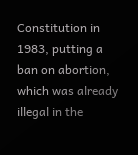Constitution in 1983, putting a ban on abortion, which was already illegal in the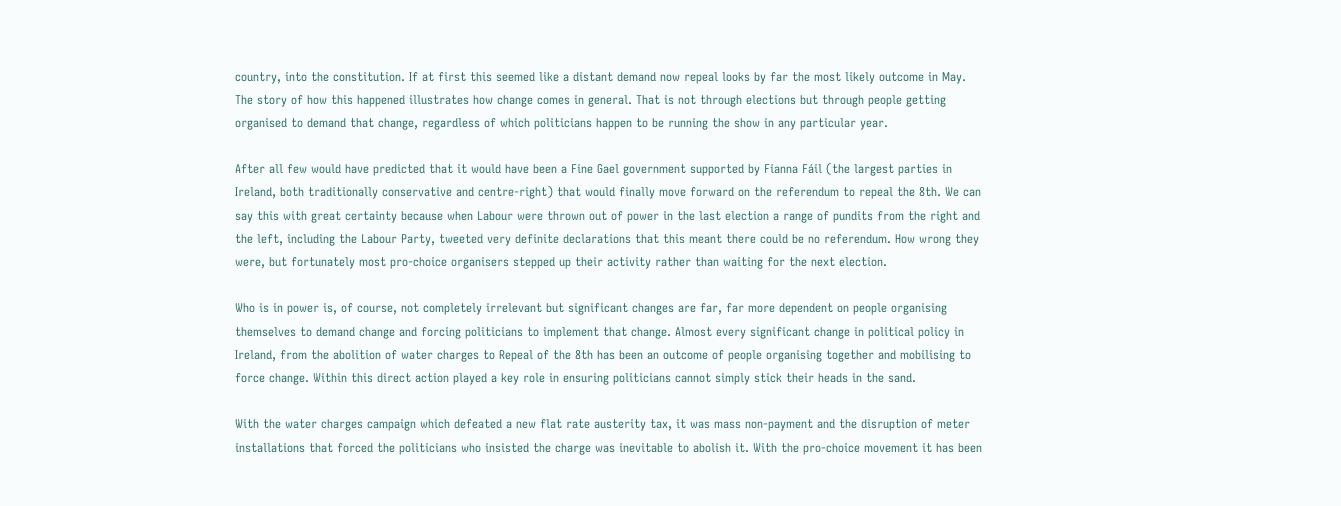country, into the constitution. If at first this seemed like a distant demand now repeal looks by far the most likely outcome in May. The story of how this happened illustrates how change comes in general. That is not through elections but through people getting organised to demand that change, regardless of which politicians happen to be running the show in any particular year.

After all few would have predicted that it would have been a Fine Gael government supported by Fianna Fáil (the largest parties in Ireland, both traditionally conservative and centre-right) that would finally move forward on the referendum to repeal the 8th. We can say this with great certainty because when Labour were thrown out of power in the last election a range of pundits from the right and the left, including the Labour Party, tweeted very definite declarations that this meant there could be no referendum. How wrong they were, but fortunately most pro-choice organisers stepped up their activity rather than waiting for the next election.

Who is in power is, of course, not completely irrelevant but significant changes are far, far more dependent on people organising themselves to demand change and forcing politicians to implement that change. Almost every significant change in political policy in Ireland, from the abolition of water charges to Repeal of the 8th has been an outcome of people organising together and mobilising to force change. Within this direct action played a key role in ensuring politicians cannot simply stick their heads in the sand.

With the water charges campaign which defeated a new flat rate austerity tax, it was mass non-payment and the disruption of meter installations that forced the politicians who insisted the charge was inevitable to abolish it. With the pro-choice movement it has been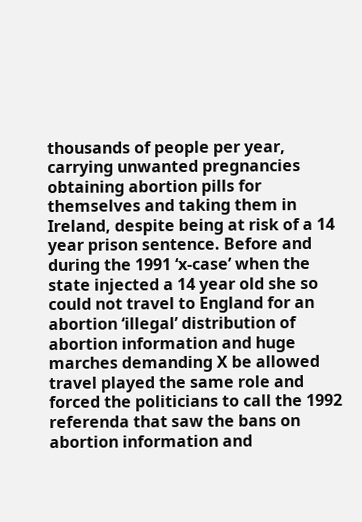thousands of people per year, carrying unwanted pregnancies obtaining abortion pills for themselves and taking them in Ireland, despite being at risk of a 14 year prison sentence. Before and during the 1991 ‘x-case’ when the state injected a 14 year old she so could not travel to England for an abortion ‘illegal’ distribution of abortion information and huge marches demanding X be allowed travel played the same role and forced the politicians to call the 1992 referenda that saw the bans on abortion information and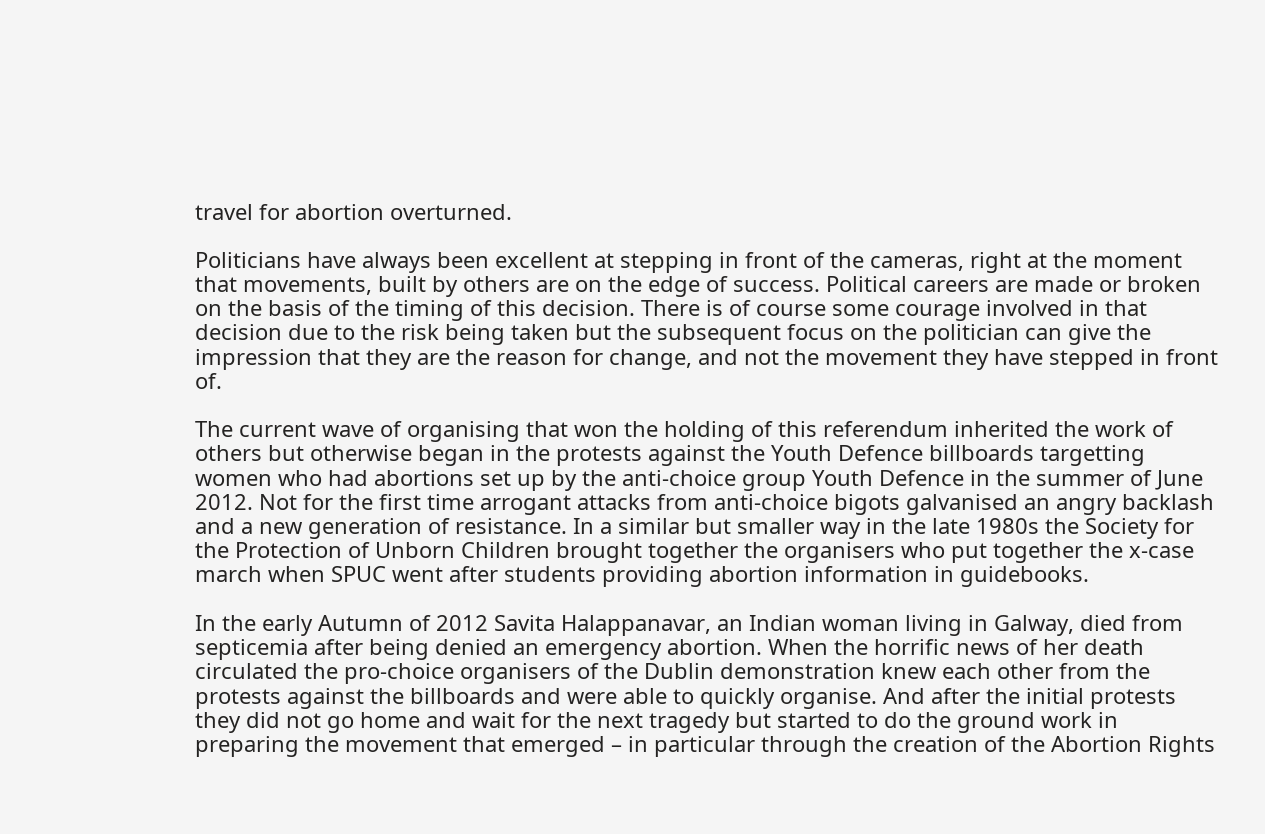travel for abortion overturned.

Politicians have always been excellent at stepping in front of the cameras, right at the moment that movements, built by others are on the edge of success. Political careers are made or broken on the basis of the timing of this decision. There is of course some courage involved in that decision due to the risk being taken but the subsequent focus on the politician can give the impression that they are the reason for change, and not the movement they have stepped in front of.

The current wave of organising that won the holding of this referendum inherited the work of others but otherwise began in the protests against the Youth Defence billboards targetting women who had abortions set up by the anti-choice group Youth Defence in the summer of June 2012. Not for the first time arrogant attacks from anti-choice bigots galvanised an angry backlash and a new generation of resistance. In a similar but smaller way in the late 1980s the Society for the Protection of Unborn Children brought together the organisers who put together the x-case march when SPUC went after students providing abortion information in guidebooks.

In the early Autumn of 2012 Savita Halappanavar, an Indian woman living in Galway, died from septicemia after being denied an emergency abortion. When the horrific news of her death circulated the pro-choice organisers of the Dublin demonstration knew each other from the protests against the billboards and were able to quickly organise. And after the initial protests they did not go home and wait for the next tragedy but started to do the ground work in preparing the movement that emerged – in particular through the creation of the Abortion Rights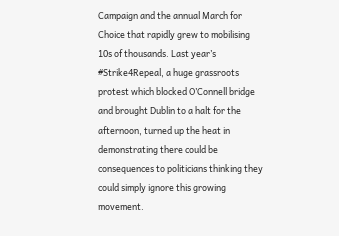Campaign and the annual March for Choice that rapidly grew to mobilising 10s of thousands. Last year’s #Strike4Repeal, a huge grassroots protest which blocked O’Connell bridge and brought Dublin to a halt for the afternoon, turned up the heat in demonstrating there could be consequences to politicians thinking they could simply ignore this growing movement.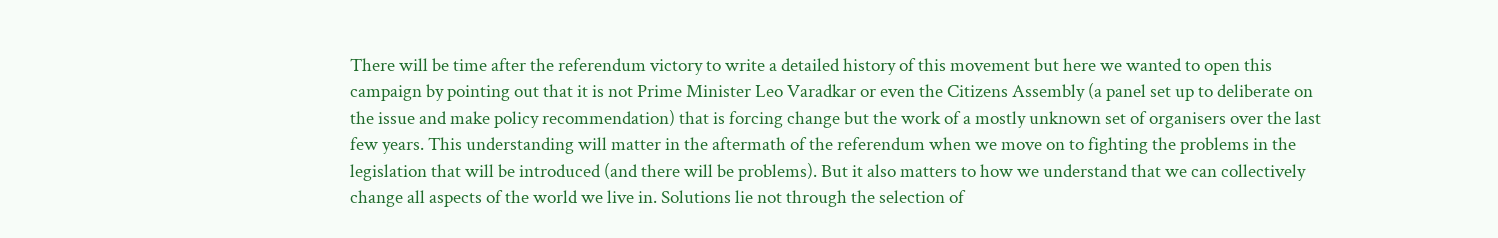There will be time after the referendum victory to write a detailed history of this movement but here we wanted to open this campaign by pointing out that it is not Prime Minister Leo Varadkar or even the Citizens Assembly (a panel set up to deliberate on the issue and make policy recommendation) that is forcing change but the work of a mostly unknown set of organisers over the last few years. This understanding will matter in the aftermath of the referendum when we move on to fighting the problems in the legislation that will be introduced (and there will be problems). But it also matters to how we understand that we can collectively change all aspects of the world we live in. Solutions lie not through the selection of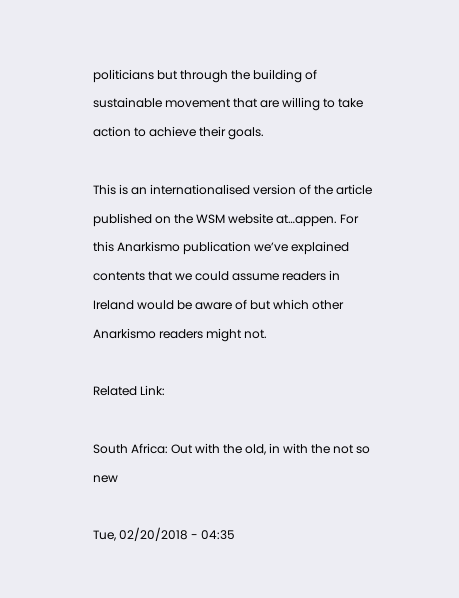politicians but through the building of sustainable movement that are willing to take action to achieve their goals.

This is an internationalised version of the article published on the WSM website at…appen. For this Anarkismo publication we’ve explained contents that we could assume readers in Ireland would be aware of but which other Anarkismo readers might not.

Related Link:

South Africa: Out with the old, in with the not so new

Tue, 02/20/2018 - 04:35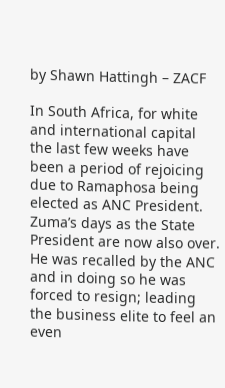by Shawn Hattingh – ZACF

In South Africa, for white and international capital the last few weeks have been a period of rejoicing due to Ramaphosa being elected as ANC President. Zuma’s days as the State President are now also over. He was recalled by the ANC and in doing so he was forced to resign; leading the business elite to feel an even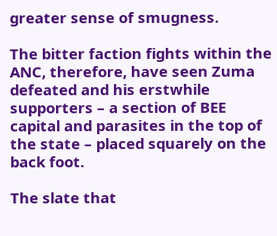greater sense of smugness.

The bitter faction fights within the ANC, therefore, have seen Zuma defeated and his erstwhile supporters – a section of BEE capital and parasites in the top of the state – placed squarely on the back foot.

The slate that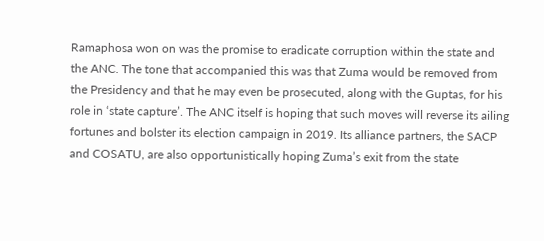Ramaphosa won on was the promise to eradicate corruption within the state and the ANC. The tone that accompanied this was that Zuma would be removed from the Presidency and that he may even be prosecuted, along with the Guptas, for his role in ‘state capture’. The ANC itself is hoping that such moves will reverse its ailing fortunes and bolster its election campaign in 2019. Its alliance partners, the SACP and COSATU, are also opportunistically hoping Zuma’s exit from the state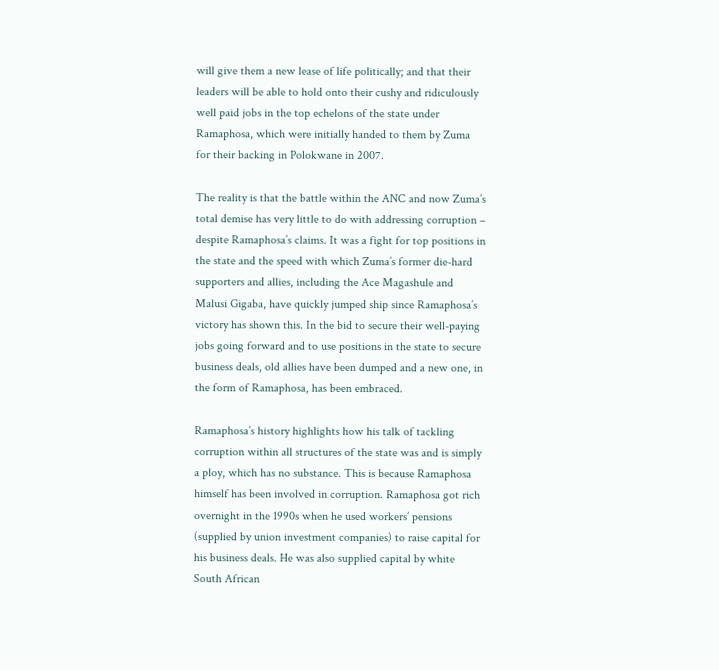will give them a new lease of life politically; and that their leaders will be able to hold onto their cushy and ridiculously well paid jobs in the top echelons of the state under Ramaphosa, which were initially handed to them by Zuma for their backing in Polokwane in 2007.

The reality is that the battle within the ANC and now Zuma’s total demise has very little to do with addressing corruption – despite Ramaphosa’s claims. It was a fight for top positions in the state and the speed with which Zuma’s former die-hard supporters and allies, including the Ace Magashule and Malusi Gigaba, have quickly jumped ship since Ramaphosa’s victory has shown this. In the bid to secure their well-paying jobs going forward and to use positions in the state to secure business deals, old allies have been dumped and a new one, in the form of Ramaphosa, has been embraced.

Ramaphosa’s history highlights how his talk of tackling corruption within all structures of the state was and is simply a ploy, which has no substance. This is because Ramaphosa himself has been involved in corruption. Ramaphosa got rich overnight in the 1990s when he used workers’ pensions (supplied by union investment companies) to raise capital for his business deals. He was also supplied capital by white South African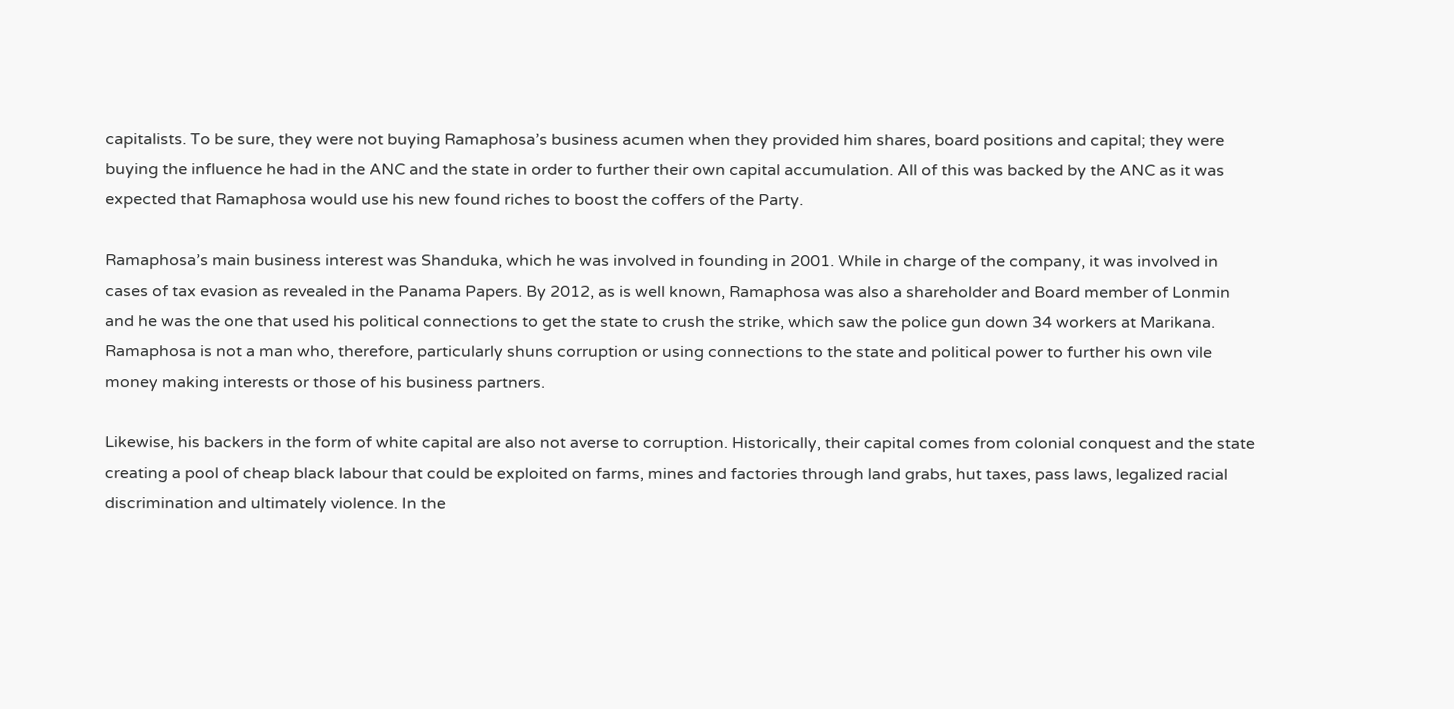capitalists. To be sure, they were not buying Ramaphosa’s business acumen when they provided him shares, board positions and capital; they were buying the influence he had in the ANC and the state in order to further their own capital accumulation. All of this was backed by the ANC as it was expected that Ramaphosa would use his new found riches to boost the coffers of the Party.

Ramaphosa’s main business interest was Shanduka, which he was involved in founding in 2001. While in charge of the company, it was involved in cases of tax evasion as revealed in the Panama Papers. By 2012, as is well known, Ramaphosa was also a shareholder and Board member of Lonmin and he was the one that used his political connections to get the state to crush the strike, which saw the police gun down 34 workers at Marikana. Ramaphosa is not a man who, therefore, particularly shuns corruption or using connections to the state and political power to further his own vile money making interests or those of his business partners.

Likewise, his backers in the form of white capital are also not averse to corruption. Historically, their capital comes from colonial conquest and the state creating a pool of cheap black labour that could be exploited on farms, mines and factories through land grabs, hut taxes, pass laws, legalized racial discrimination and ultimately violence. In the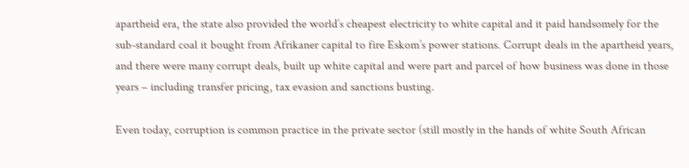apartheid era, the state also provided the world’s cheapest electricity to white capital and it paid handsomely for the sub-standard coal it bought from Afrikaner capital to fire Eskom’s power stations. Corrupt deals in the apartheid years, and there were many corrupt deals, built up white capital and were part and parcel of how business was done in those years – including transfer pricing, tax evasion and sanctions busting.

Even today, corruption is common practice in the private sector (still mostly in the hands of white South African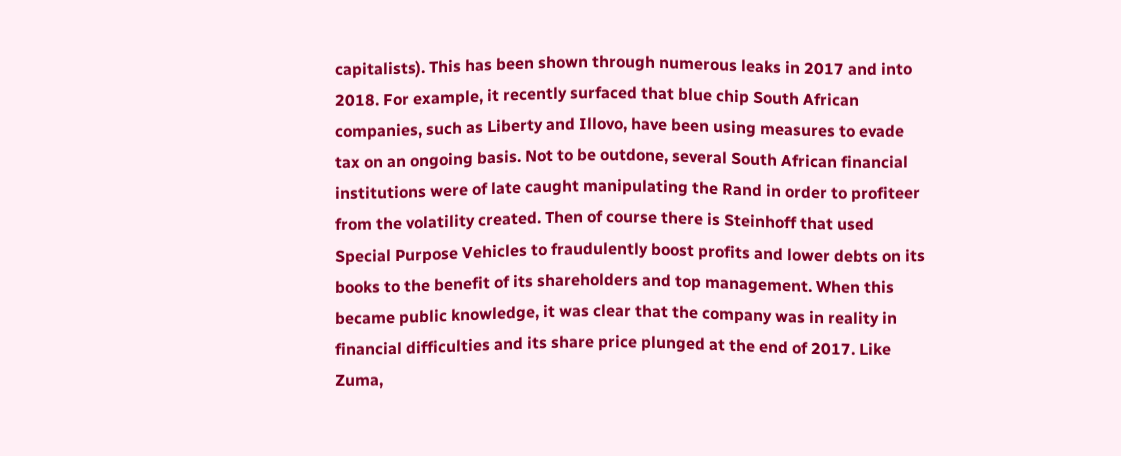capitalists). This has been shown through numerous leaks in 2017 and into 2018. For example, it recently surfaced that blue chip South African companies, such as Liberty and Illovo, have been using measures to evade tax on an ongoing basis. Not to be outdone, several South African financial institutions were of late caught manipulating the Rand in order to profiteer from the volatility created. Then of course there is Steinhoff that used Special Purpose Vehicles to fraudulently boost profits and lower debts on its books to the benefit of its shareholders and top management. When this became public knowledge, it was clear that the company was in reality in financial difficulties and its share price plunged at the end of 2017. Like Zuma,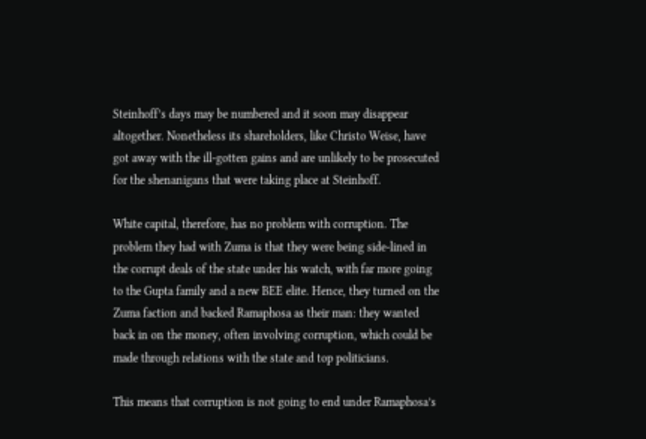Steinhoff’s days may be numbered and it soon may disappear altogether. Nonetheless its shareholders, like Christo Weise, have got away with the ill-gotten gains and are unlikely to be prosecuted for the shenanigans that were taking place at Steinhoff.

White capital, therefore, has no problem with corruption. The problem they had with Zuma is that they were being side-lined in the corrupt deals of the state under his watch, with far more going to the Gupta family and a new BEE elite. Hence, they turned on the Zuma faction and backed Ramaphosa as their man: they wanted back in on the money, often involving corruption, which could be made through relations with the state and top politicians.

This means that corruption is not going to end under Ramaphosa’s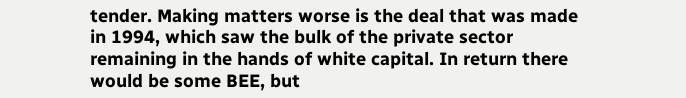tender. Making matters worse is the deal that was made in 1994, which saw the bulk of the private sector remaining in the hands of white capital. In return there would be some BEE, but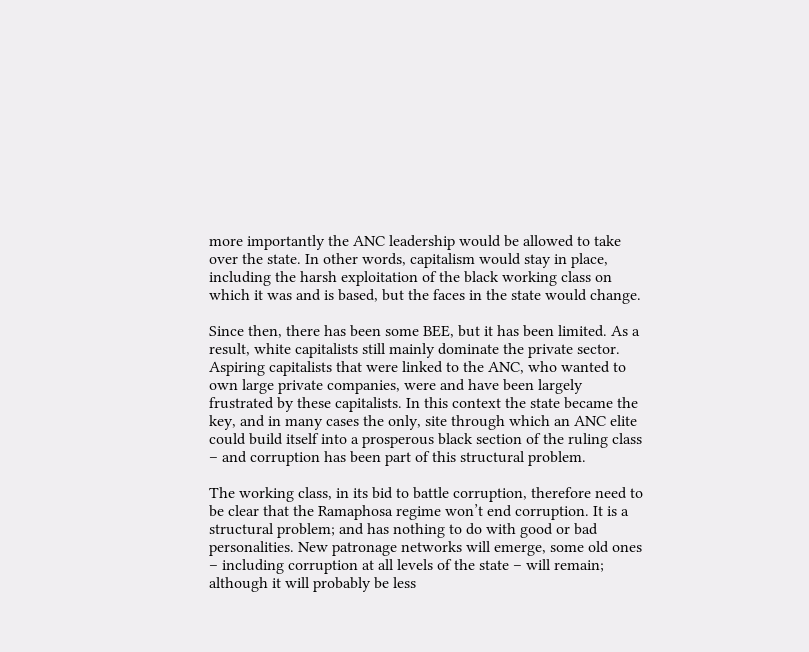more importantly the ANC leadership would be allowed to take over the state. In other words, capitalism would stay in place, including the harsh exploitation of the black working class on which it was and is based, but the faces in the state would change.

Since then, there has been some BEE, but it has been limited. As a result, white capitalists still mainly dominate the private sector. Aspiring capitalists that were linked to the ANC, who wanted to own large private companies, were and have been largely frustrated by these capitalists. In this context the state became the key, and in many cases the only, site through which an ANC elite could build itself into a prosperous black section of the ruling class – and corruption has been part of this structural problem.

The working class, in its bid to battle corruption, therefore need to be clear that the Ramaphosa regime won’t end corruption. It is a structural problem; and has nothing to do with good or bad personalities. New patronage networks will emerge, some old ones – including corruption at all levels of the state – will remain; although it will probably be less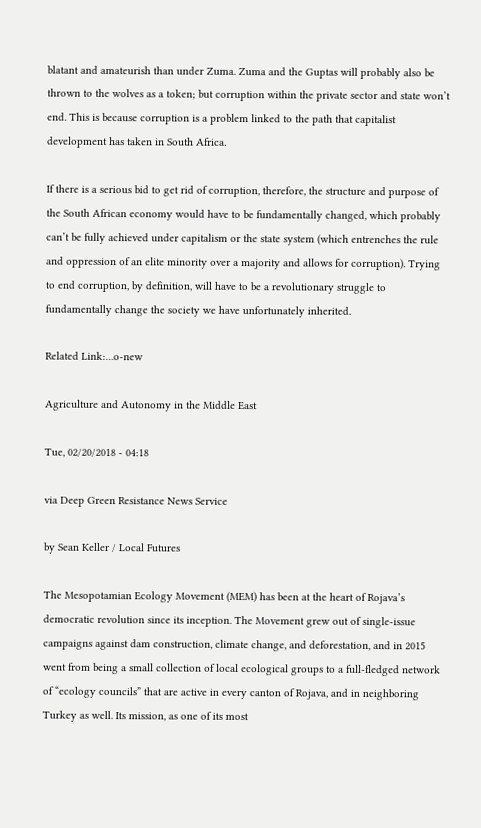blatant and amateurish than under Zuma. Zuma and the Guptas will probably also be thrown to the wolves as a token; but corruption within the private sector and state won’t end. This is because corruption is a problem linked to the path that capitalist development has taken in South Africa.

If there is a serious bid to get rid of corruption, therefore, the structure and purpose of the South African economy would have to be fundamentally changed, which probably can’t be fully achieved under capitalism or the state system (which entrenches the rule and oppression of an elite minority over a majority and allows for corruption). Trying to end corruption, by definition, will have to be a revolutionary struggle to fundamentally change the society we have unfortunately inherited.

Related Link:…o-new

Agriculture and Autonomy in the Middle East

Tue, 02/20/2018 - 04:18

via Deep Green Resistance News Service

by Sean Keller / Local Futures

The Mesopotamian Ecology Movement (MEM) has been at the heart of Rojava’s democratic revolution since its inception. The Movement grew out of single-issue campaigns against dam construction, climate change, and deforestation, and in 2015 went from being a small collection of local ecological groups to a full-fledged network of “ecology councils” that are active in every canton of Rojava, and in neighboring Turkey as well. Its mission, as one of its most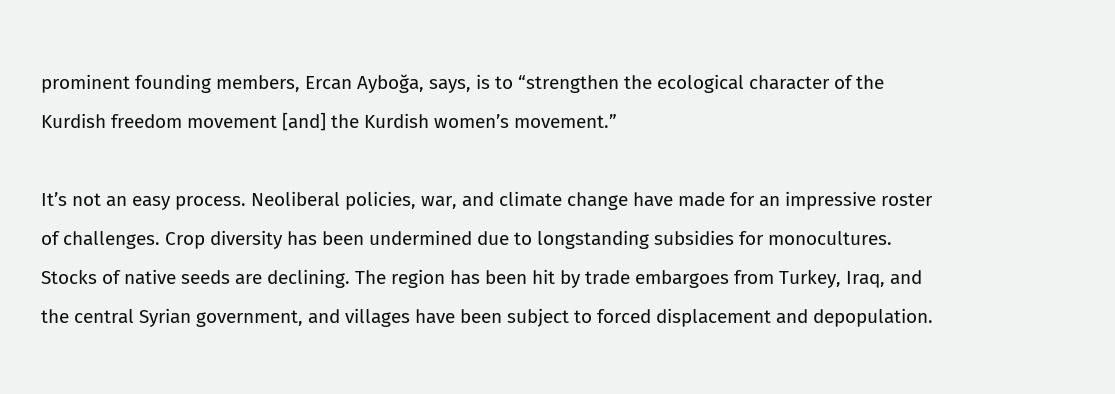prominent founding members, Ercan Ayboğa, says, is to “strengthen the ecological character of the Kurdish freedom movement [and] the Kurdish women’s movement.”

It’s not an easy process. Neoliberal policies, war, and climate change have made for an impressive roster of challenges. Crop diversity has been undermined due to longstanding subsidies for monocultures. Stocks of native seeds are declining. The region has been hit by trade embargoes from Turkey, Iraq, and the central Syrian government, and villages have been subject to forced displacement and depopulation.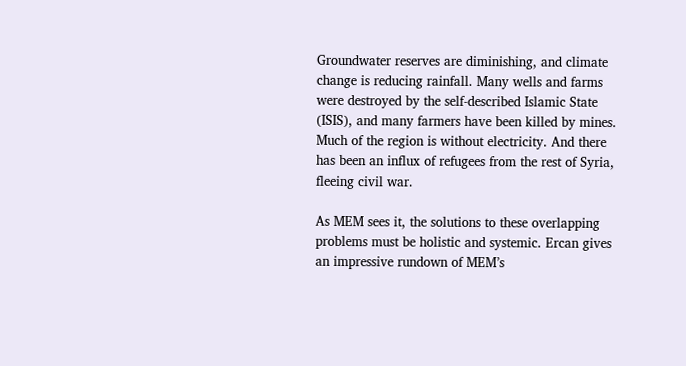Groundwater reserves are diminishing, and climate change is reducing rainfall. Many wells and farms were destroyed by the self-described Islamic State (ISIS), and many farmers have been killed by mines. Much of the region is without electricity. And there has been an influx of refugees from the rest of Syria, fleeing civil war.

As MEM sees it, the solutions to these overlapping problems must be holistic and systemic. Ercan gives an impressive rundown of MEM’s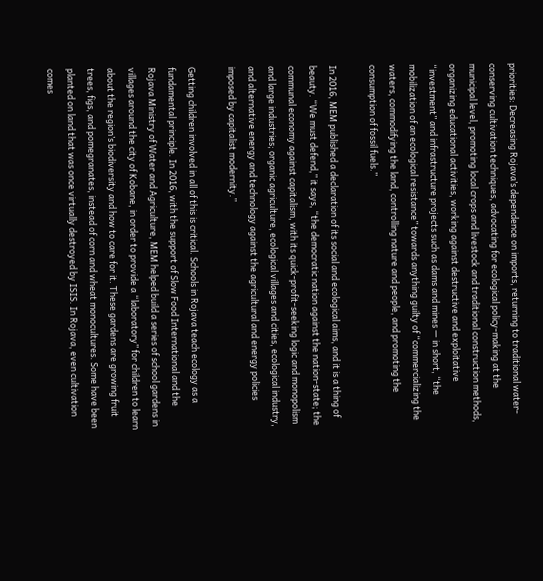priorities: Decreasing Rojava’s dependence on imports, returning to traditional water-conserving cultivation techniques, advocating for ecological policy-making at the municipal level, promoting local crops and livestock and traditional construction methods, organizing educational activities, working against destructive and exploitative “investment” and infrastructure projects such as dams and mines — in short, “the mobilization of an ecological resistance” towards anything guilty of “commercializing the waters, commodifying the land, controlling nature and people, and promoting the consumption of fossil fuels.”

In 2016, MEM published a declaration of its social and ecological aims, and it is a thing of beauty. “We must defend,” it says, “the democratic nation against the nation-state; the communal economy against capitalism, with its quick-profit-seeking logic and monopolism and large industries; organic agriculture, ecological villages and cities, ecological industry, and alternative energy and technology against the agricultural and energy policies imposed by capitalist modernity.”

Getting children involved in all of this is critical. Schools in Rojava teach ecology as a fundamental principle. In 2016, with the support of Slow Food International and the Rojava Ministry of Water and Agriculture, MEM helped build a series of school gardens in villages around the city of Kobane, in order to provide a “laboratory” for children to learn about the region’s biodiversity and how to care for it. These gardens are growing fruit trees, figs, and pomegranates, instead of corn and wheat monocultures. Some have been planted on land that was once virtually destroyed by ISIS. In Rojava, even cultivation comes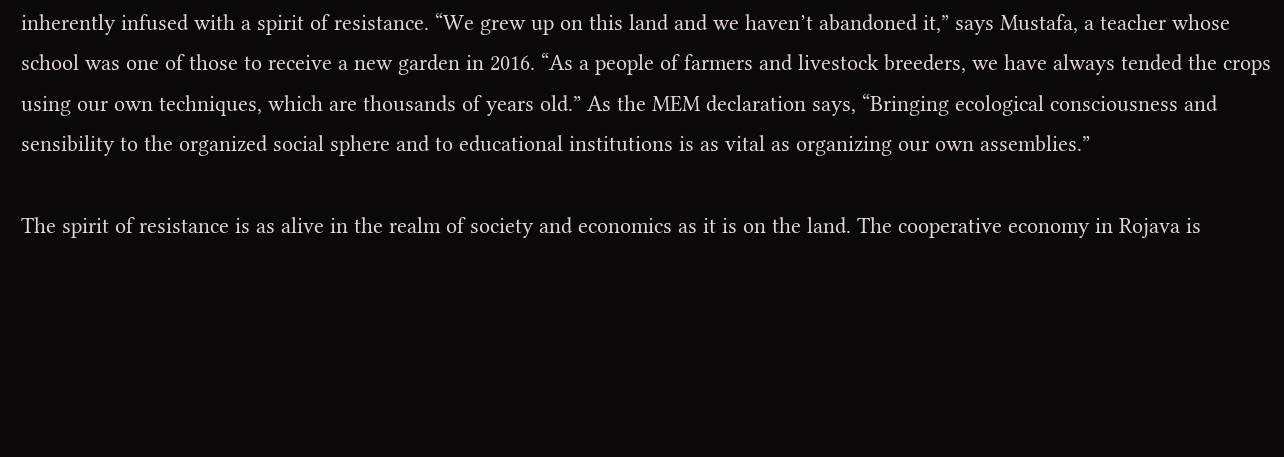inherently infused with a spirit of resistance. “We grew up on this land and we haven’t abandoned it,” says Mustafa, a teacher whose school was one of those to receive a new garden in 2016. “As a people of farmers and livestock breeders, we have always tended the crops using our own techniques, which are thousands of years old.” As the MEM declaration says, “Bringing ecological consciousness and sensibility to the organized social sphere and to educational institutions is as vital as organizing our own assemblies.”

The spirit of resistance is as alive in the realm of society and economics as it is on the land. The cooperative economy in Rojava is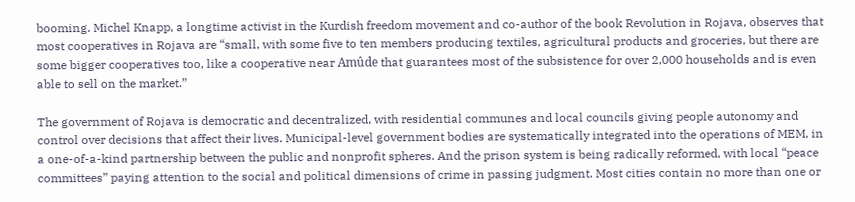booming. Michel Knapp, a longtime activist in the Kurdish freedom movement and co-author of the book Revolution in Rojava, observes that most cooperatives in Rojava are “small, with some five to ten members producing textiles, agricultural products and groceries, but there are some bigger cooperatives too, like a cooperative near Amûde that guarantees most of the subsistence for over 2,000 households and is even able to sell on the market.”

The government of Rojava is democratic and decentralized, with residential communes and local councils giving people autonomy and control over decisions that affect their lives. Municipal-level government bodies are systematically integrated into the operations of MEM, in a one-of-a-kind partnership between the public and nonprofit spheres. And the prison system is being radically reformed, with local “peace committees” paying attention to the social and political dimensions of crime in passing judgment. Most cities contain no more than one or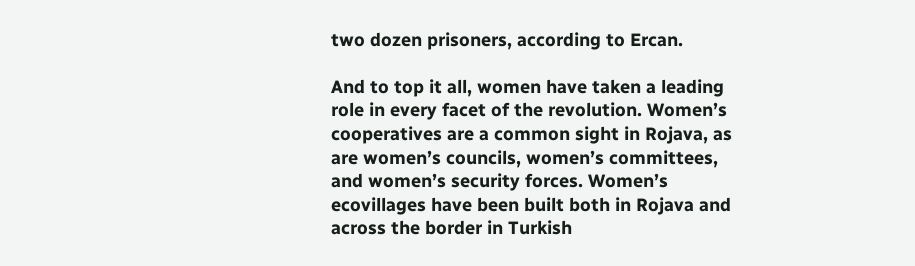two dozen prisoners, according to Ercan.

And to top it all, women have taken a leading role in every facet of the revolution. Women’s cooperatives are a common sight in Rojava, as are women’s councils, women’s committees, and women’s security forces. Women’s ecovillages have been built both in Rojava and across the border in Turkish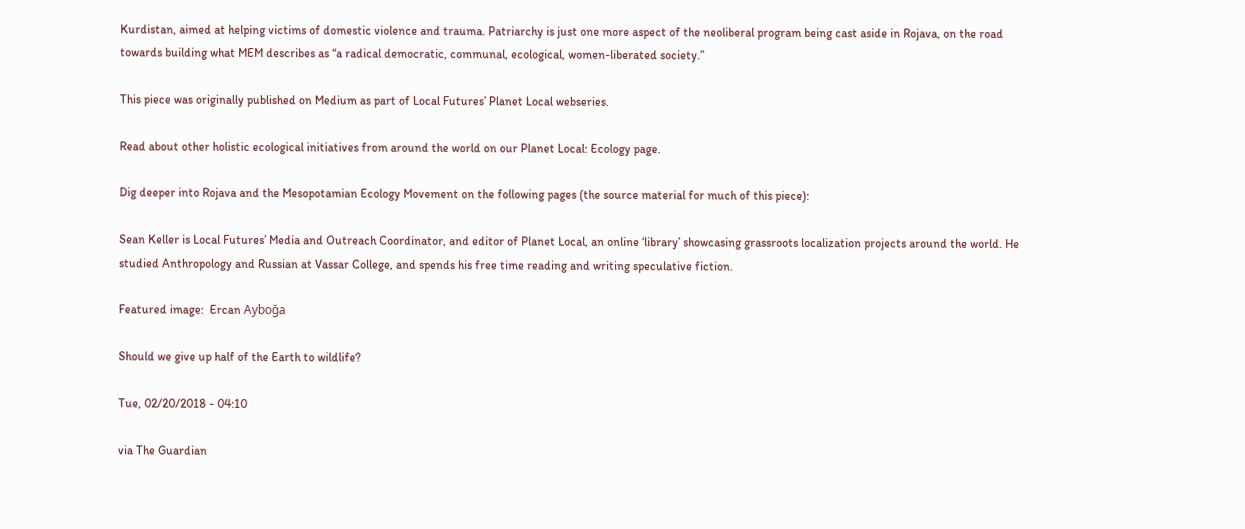Kurdistan, aimed at helping victims of domestic violence and trauma. Patriarchy is just one more aspect of the neoliberal program being cast aside in Rojava, on the road towards building what MEM describes as “a radical democratic, communal, ecological, women-liberated society.”

This piece was originally published on Medium as part of Local Futures’ Planet Local webseries.

Read about other holistic ecological initiatives from around the world on our Planet Local: Ecology page.

Dig deeper into Rojava and the Mesopotamian Ecology Movement on the following pages (the source material for much of this piece):

Sean Keller is Local Futures’ Media and Outreach Coordinator, and editor of Planet Local, an online ‘library’ showcasing grassroots localization projects around the world. He studied Anthropology and Russian at Vassar College, and spends his free time reading and writing speculative fiction.

Featured image:  Ercan Ayboğa

Should we give up half of the Earth to wildlife?

Tue, 02/20/2018 - 04:10

via The Guardian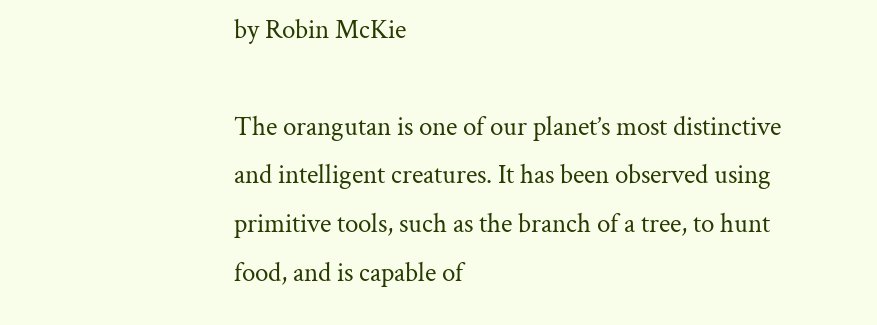by Robin McKie

The orangutan is one of our planet’s most distinctive and intelligent creatures. It has been observed using primitive tools, such as the branch of a tree, to hunt food, and is capable of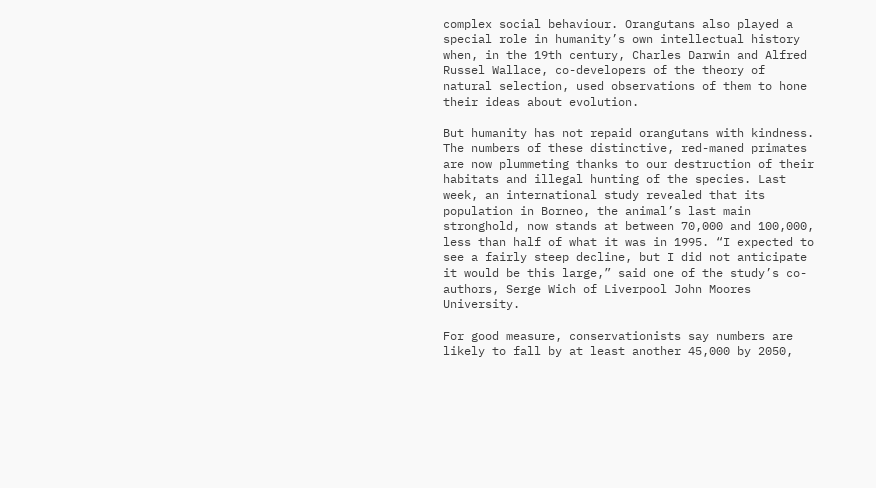complex social behaviour. Orangutans also played a special role in humanity’s own intellectual history when, in the 19th century, Charles Darwin and Alfred Russel Wallace, co-developers of the theory of natural selection, used observations of them to hone their ideas about evolution.

But humanity has not repaid orangutans with kindness. The numbers of these distinctive, red-maned primates are now plummeting thanks to our destruction of their habitats and illegal hunting of the species. Last week, an international study revealed that its population in Borneo, the animal’s last main stronghold, now stands at between 70,000 and 100,000, less than half of what it was in 1995. “I expected to see a fairly steep decline, but I did not anticipate it would be this large,” said one of the study’s co-authors, Serge Wich of Liverpool John Moores University.

For good measure, conservationists say numbers are likely to fall by at least another 45,000 by 2050,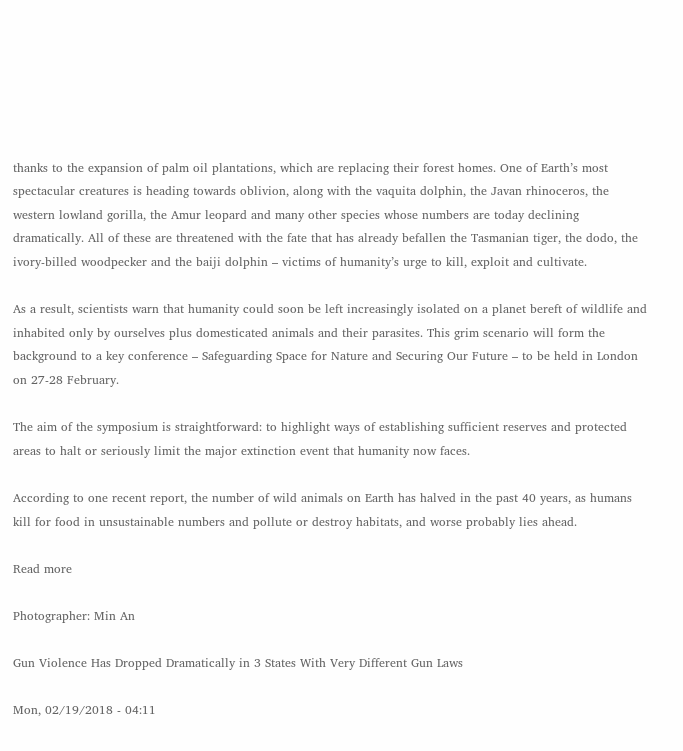thanks to the expansion of palm oil plantations, which are replacing their forest homes. One of Earth’s most spectacular creatures is heading towards oblivion, along with the vaquita dolphin, the Javan rhinoceros, the western lowland gorilla, the Amur leopard and many other species whose numbers are today declining dramatically. All of these are threatened with the fate that has already befallen the Tasmanian tiger, the dodo, the ivory-billed woodpecker and the baiji dolphin – victims of humanity’s urge to kill, exploit and cultivate.

As a result, scientists warn that humanity could soon be left increasingly isolated on a planet bereft of wildlife and inhabited only by ourselves plus domesticated animals and their parasites. This grim scenario will form the background to a key conference – Safeguarding Space for Nature and Securing Our Future – to be held in London on 27-28 February.

The aim of the symposium is straightforward: to highlight ways of establishing sufficient reserves and protected areas to halt or seriously limit the major extinction event that humanity now faces.

According to one recent report, the number of wild animals on Earth has halved in the past 40 years, as humans kill for food in unsustainable numbers and pollute or destroy habitats, and worse probably lies ahead.

Read more

Photographer: Min An

Gun Violence Has Dropped Dramatically in 3 States With Very Different Gun Laws

Mon, 02/19/2018 - 04:11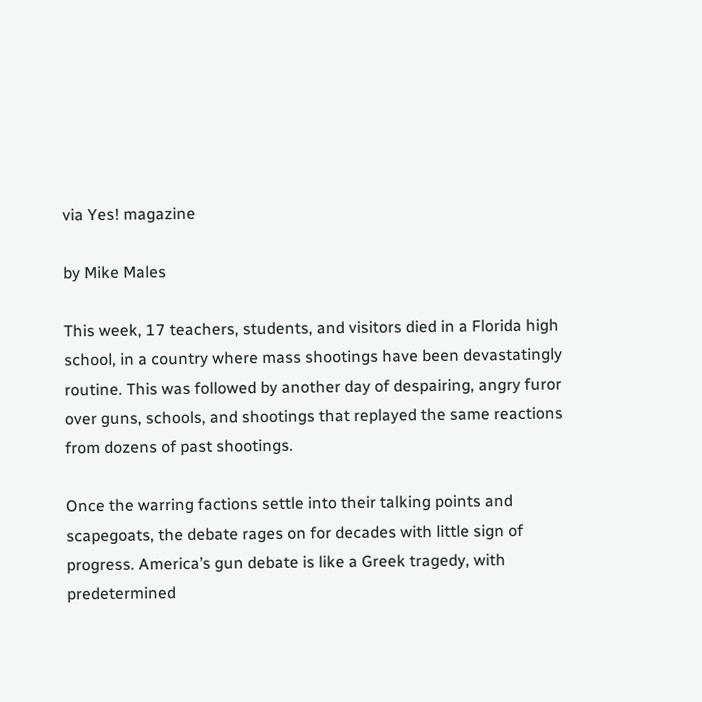via Yes! magazine

by Mike Males

This week, 17 teachers, students, and visitors died in a Florida high school, in a country where mass shootings have been devastatingly routine. This was followed by another day of despairing, angry furor over guns, schools, and shootings that replayed the same reactions from dozens of past shootings.

Once the warring factions settle into their talking points and scapegoats, the debate rages on for decades with little sign of progress. America’s gun debate is like a Greek tragedy, with predetermined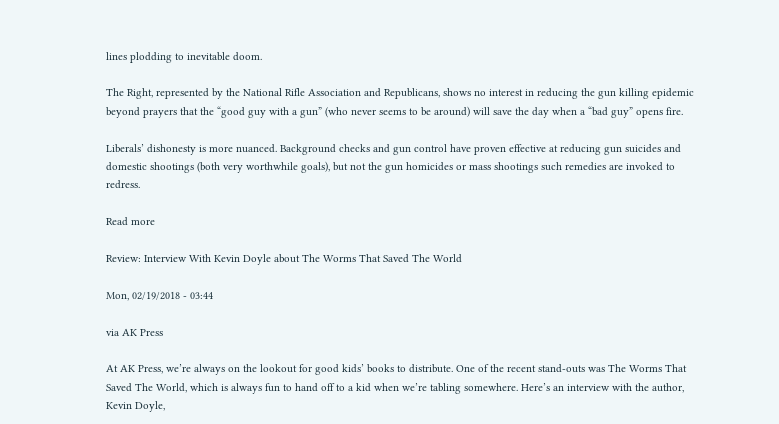lines plodding to inevitable doom.

The Right, represented by the National Rifle Association and Republicans, shows no interest in reducing the gun killing epidemic beyond prayers that the “good guy with a gun” (who never seems to be around) will save the day when a “bad guy” opens fire.

Liberals’ dishonesty is more nuanced. Background checks and gun control have proven effective at reducing gun suicides and domestic shootings (both very worthwhile goals), but not the gun homicides or mass shootings such remedies are invoked to redress.

Read more

Review: Interview With Kevin Doyle about The Worms That Saved The World

Mon, 02/19/2018 - 03:44

via AK Press

At AK Press, we’re always on the lookout for good kids’ books to distribute. One of the recent stand-outs was The Worms That Saved The World, which is always fun to hand off to a kid when we’re tabling somewhere. Here’s an interview with the author, Kevin Doyle,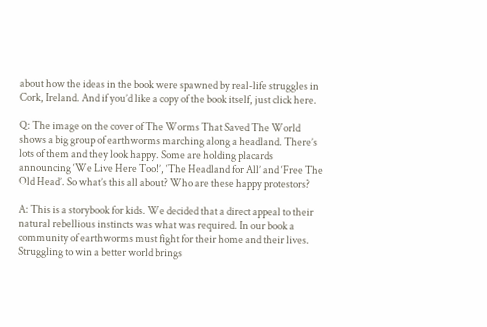about how the ideas in the book were spawned by real-life struggles in Cork, Ireland. And if you’d like a copy of the book itself, just click here.

Q: The image on the cover of The Worms That Saved The World shows a big group of earthworms marching along a headland. There’s lots of them and they look happy. Some are holding placards announcing ‘We Live Here Too!’, ‘The Headland for All’ and ‘Free The Old Head’. So what’s this all about? Who are these happy protestors?

A: This is a storybook for kids. We decided that a direct appeal to their natural rebellious instincts was what was required. In our book a community of earthworms must fight for their home and their lives. Struggling to win a better world brings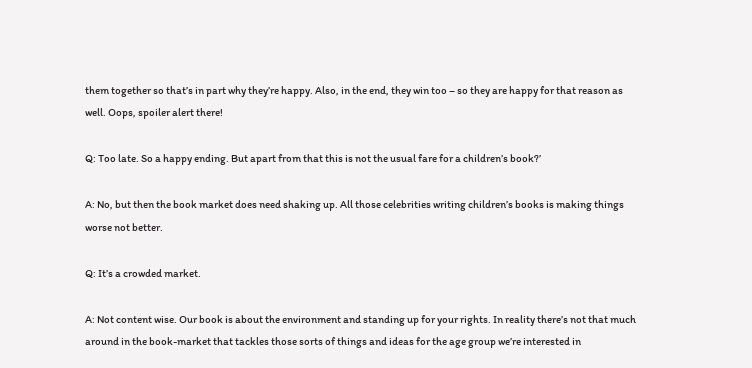them together so that’s in part why they’re happy. Also, in the end, they win too – so they are happy for that reason as well. Oops, spoiler alert there!

Q: Too late. So a happy ending. But apart from that this is not the usual fare for a children’s book?’

A: No, but then the book market does need shaking up. All those celebrities writing children’s books is making things worse not better.

Q: It’s a crowded market.

A: Not content wise. Our book is about the environment and standing up for your rights. In reality there’s not that much around in the book-market that tackles those sorts of things and ideas for the age group we’re interested in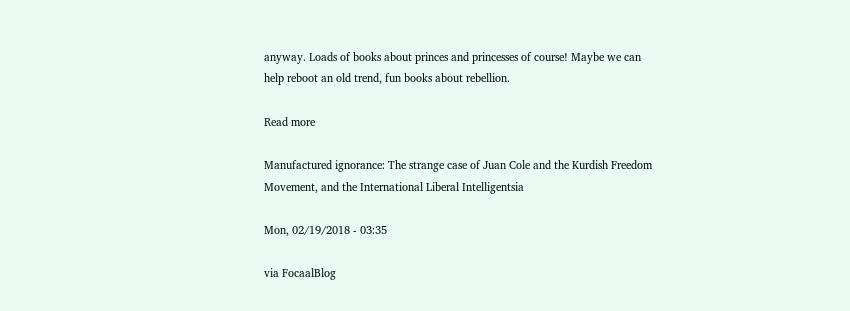anyway. Loads of books about princes and princesses of course! Maybe we can help reboot an old trend, fun books about rebellion.

Read more

Manufactured ignorance: The strange case of Juan Cole and the Kurdish Freedom Movement, and the International Liberal Intelligentsia

Mon, 02/19/2018 - 03:35

via FocaalBlog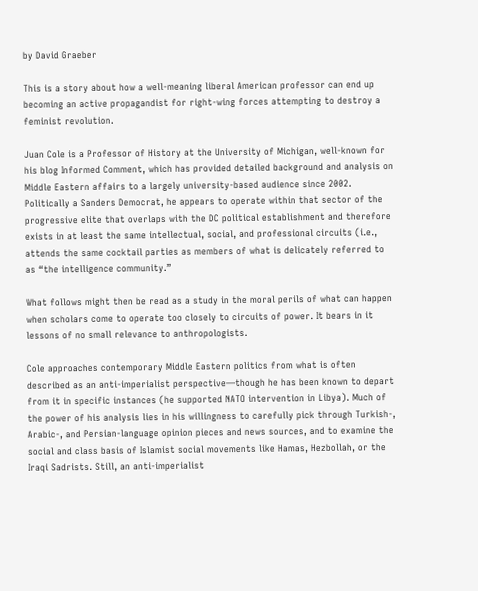by David Graeber

This is a story about how a well-meaning liberal American professor can end up becoming an active propagandist for right-wing forces attempting to destroy a feminist revolution.

Juan Cole is a Professor of History at the University of Michigan, well-known for his blog Informed Comment, which has provided detailed background and analysis on Middle Eastern affairs to a largely university-based audience since 2002. Politically a Sanders Democrat, he appears to operate within that sector of the progressive elite that overlaps with the DC political establishment and therefore exists in at least the same intellectual, social, and professional circuits (i.e., attends the same cocktail parties as members of what is delicately referred to as “the intelligence community.”

What follows might then be read as a study in the moral perils of what can happen when scholars come to operate too closely to circuits of power. It bears in it lessons of no small relevance to anthropologists.

Cole approaches contemporary Middle Eastern politics from what is often described as an anti-imperialist perspective—though he has been known to depart from it in specific instances (he supported NATO intervention in Libya). Much of the power of his analysis lies in his willingness to carefully pick through Turkish-, Arabic-, and Persian-language opinion pieces and news sources, and to examine the social and class basis of Islamist social movements like Hamas, Hezbollah, or the Iraqi Sadrists. Still, an anti-imperialist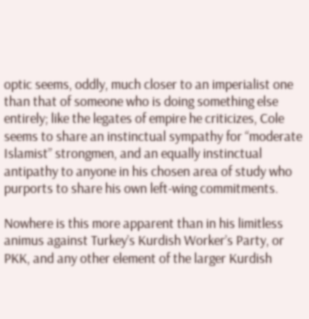optic seems, oddly, much closer to an imperialist one than that of someone who is doing something else entirely; like the legates of empire he criticizes, Cole seems to share an instinctual sympathy for “moderate Islamist” strongmen, and an equally instinctual antipathy to anyone in his chosen area of study who purports to share his own left-wing commitments.

Nowhere is this more apparent than in his limitless animus against Turkey’s Kurdish Worker’s Party, or PKK, and any other element of the larger Kurdish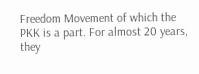Freedom Movement of which the PKK is a part. For almost 20 years, they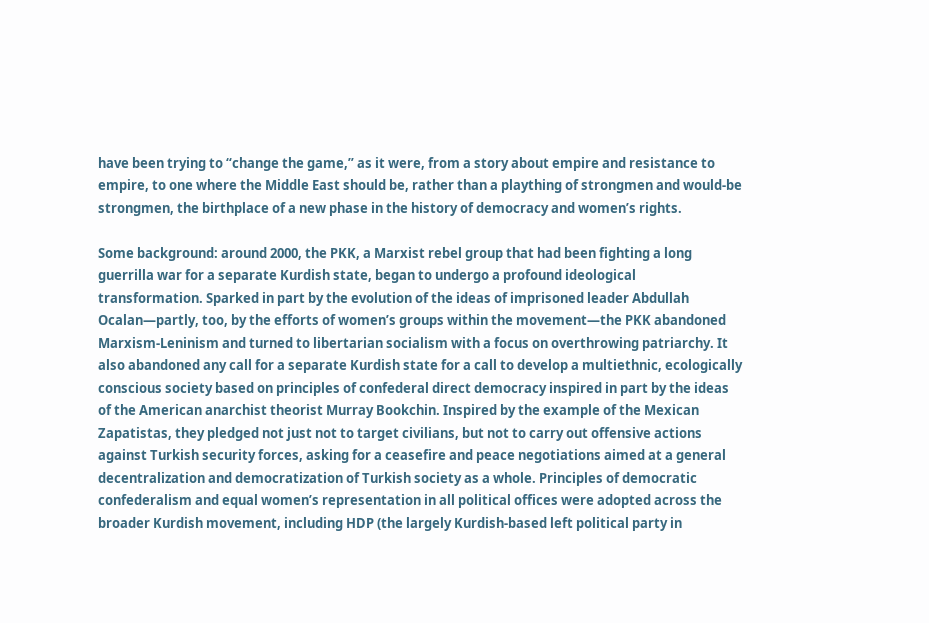have been trying to “change the game,” as it were, from a story about empire and resistance to empire, to one where the Middle East should be, rather than a plaything of strongmen and would-be strongmen, the birthplace of a new phase in the history of democracy and women’s rights.

Some background: around 2000, the PKK, a Marxist rebel group that had been fighting a long guerrilla war for a separate Kurdish state, began to undergo a profound ideological transformation. Sparked in part by the evolution of the ideas of imprisoned leader Abdullah Ocalan—partly, too, by the efforts of women’s groups within the movement—the PKK abandoned Marxism-Leninism and turned to libertarian socialism with a focus on overthrowing patriarchy. It also abandoned any call for a separate Kurdish state for a call to develop a multiethnic, ecologically conscious society based on principles of confederal direct democracy inspired in part by the ideas of the American anarchist theorist Murray Bookchin. Inspired by the example of the Mexican Zapatistas, they pledged not just not to target civilians, but not to carry out offensive actions against Turkish security forces, asking for a ceasefire and peace negotiations aimed at a general decentralization and democratization of Turkish society as a whole. Principles of democratic confederalism and equal women’s representation in all political offices were adopted across the broader Kurdish movement, including HDP (the largely Kurdish-based left political party in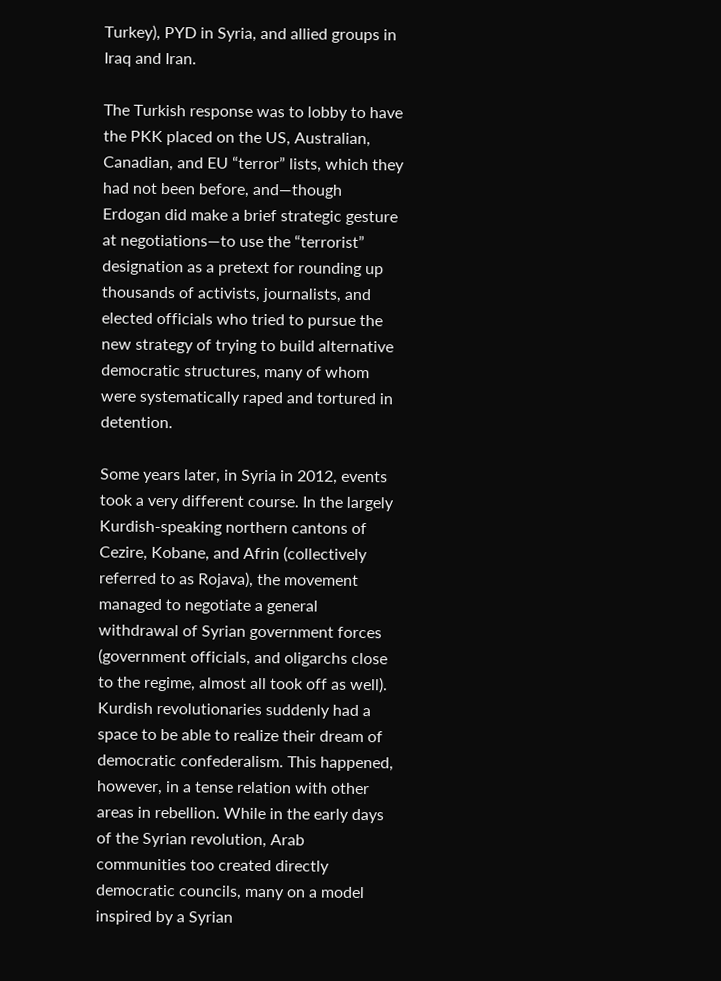Turkey), PYD in Syria, and allied groups in Iraq and Iran.

The Turkish response was to lobby to have the PKK placed on the US, Australian, Canadian, and EU “terror” lists, which they had not been before, and—though Erdogan did make a brief strategic gesture at negotiations—to use the “terrorist” designation as a pretext for rounding up thousands of activists, journalists, and elected officials who tried to pursue the new strategy of trying to build alternative democratic structures, many of whom were systematically raped and tortured in detention.

Some years later, in Syria in 2012, events took a very different course. In the largely Kurdish-speaking northern cantons of Cezire, Kobane, and Afrin (collectively referred to as Rojava), the movement managed to negotiate a general withdrawal of Syrian government forces (government officials, and oligarchs close to the regime, almost all took off as well). Kurdish revolutionaries suddenly had a space to be able to realize their dream of democratic confederalism. This happened, however, in a tense relation with other areas in rebellion. While in the early days of the Syrian revolution, Arab communities too created directly democratic councils, many on a model inspired by a Syrian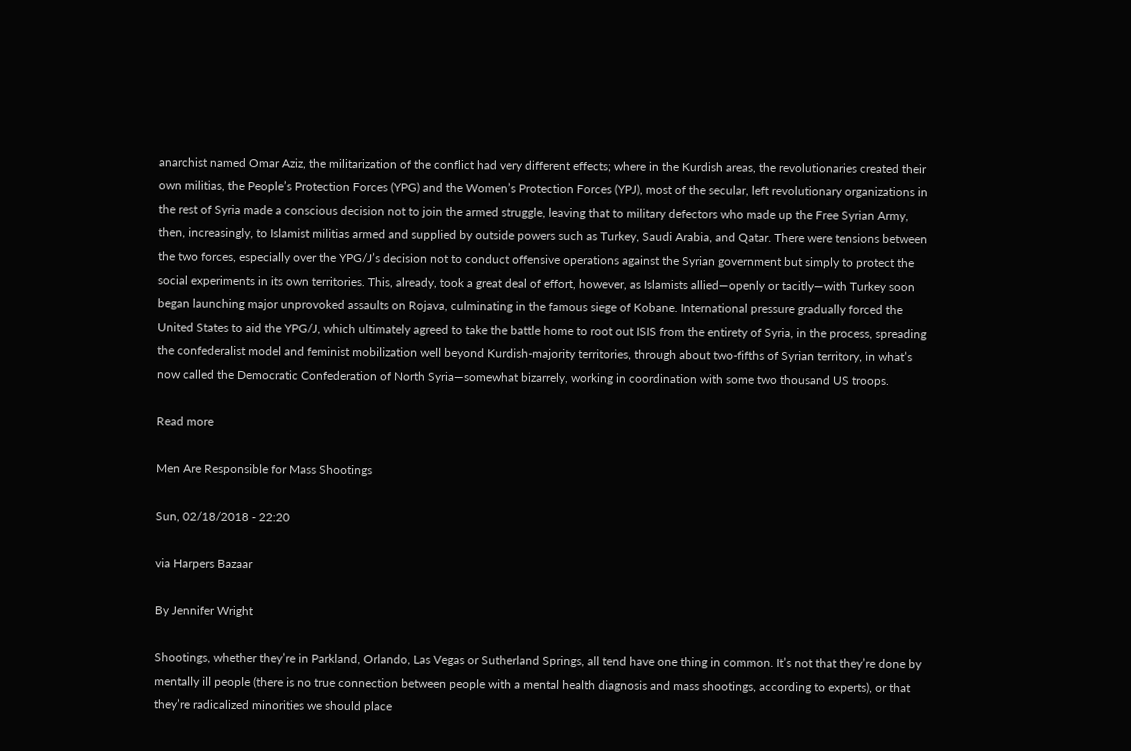anarchist named Omar Aziz, the militarization of the conflict had very different effects; where in the Kurdish areas, the revolutionaries created their own militias, the People’s Protection Forces (YPG) and the Women’s Protection Forces (YPJ), most of the secular, left revolutionary organizations in the rest of Syria made a conscious decision not to join the armed struggle, leaving that to military defectors who made up the Free Syrian Army, then, increasingly, to Islamist militias armed and supplied by outside powers such as Turkey, Saudi Arabia, and Qatar. There were tensions between the two forces, especially over the YPG/J’s decision not to conduct offensive operations against the Syrian government but simply to protect the social experiments in its own territories. This, already, took a great deal of effort, however, as Islamists allied—openly or tacitly—with Turkey soon began launching major unprovoked assaults on Rojava, culminating in the famous siege of Kobane. International pressure gradually forced the United States to aid the YPG/J, which ultimately agreed to take the battle home to root out ISIS from the entirety of Syria, in the process, spreading the confederalist model and feminist mobilization well beyond Kurdish-majority territories, through about two-fifths of Syrian territory, in what’s now called the Democratic Confederation of North Syria—somewhat bizarrely, working in coordination with some two thousand US troops.

Read more

Men Are Responsible for Mass Shootings

Sun, 02/18/2018 - 22:20

via Harpers Bazaar

By Jennifer Wright

Shootings, whether they’re in Parkland, Orlando, Las Vegas or Sutherland Springs, all tend have one thing in common. It’s not that they’re done by mentally ill people (there is no true connection between people with a mental health diagnosis and mass shootings, according to experts), or that they’re radicalized minorities we should place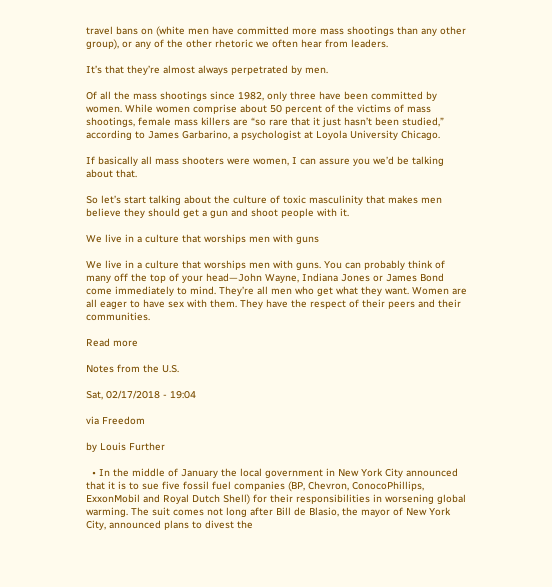travel bans on (white men have committed more mass shootings than any other group), or any of the other rhetoric we often hear from leaders.

It’s that they’re almost always perpetrated by men.

Of all the mass shootings since 1982, only three have been committed by women. While women comprise about 50 percent of the victims of mass shootings, female mass killers are “so rare that it just hasn’t been studied,” according to James Garbarino, a psychologist at Loyola University Chicago.

If basically all mass shooters were women, I can assure you we’d be talking about that.

So let’s start talking about the culture of toxic masculinity that makes men believe they should get a gun and shoot people with it.

We live in a culture that worships men with guns

We live in a culture that worships men with guns. You can probably think of many off the top of your head—John Wayne, Indiana Jones or James Bond come immediately to mind. They’re all men who get what they want. Women are all eager to have sex with them. They have the respect of their peers and their communities.

Read more

Notes from the U.S.

Sat, 02/17/2018 - 19:04

via Freedom

by Louis Further

  • In the middle of January the local government in New York City announced that it is to sue five fossil fuel companies (BP, Chevron, ConocoPhillips, ExxonMobil and Royal Dutch Shell) for their responsibilities in worsening global warming. The suit comes not long after Bill de Blasio, the mayor of New York City, announced plans to divest the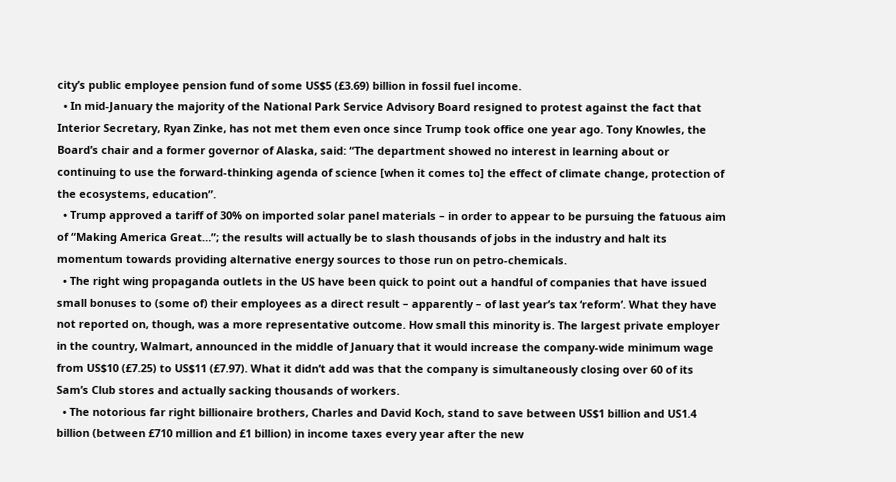city’s public employee pension fund of some US$5 (£3.69) billion in fossil fuel income.
  • In mid-January the majority of the National Park Service Advisory Board resigned to protest against the fact that Interior Secretary, Ryan Zinke, has not met them even once since Trump took office one year ago. Tony Knowles, the Board’s chair and a former governor of Alaska, said: “The department showed no interest in learning about or continuing to use the forward-thinking agenda of science [when it comes to] the effect of climate change, protection of the ecosystems, education”.
  • Trump approved a tariff of 30% on imported solar panel materials – in order to appear to be pursuing the fatuous aim of “Making America Great…”; the results will actually be to slash thousands of jobs in the industry and halt its momentum towards providing alternative energy sources to those run on petro-chemicals.
  • The right wing propaganda outlets in the US have been quick to point out a handful of companies that have issued small bonuses to (some of) their employees as a direct result – apparently – of last year’s tax ‘reform’. What they have not reported on, though, was a more representative outcome. How small this minority is. The largest private employer in the country, Walmart, announced in the middle of January that it would increase the company-wide minimum wage from US$10 (£7.25) to US$11 (£7.97). What it didn’t add was that the company is simultaneously closing over 60 of its Sam’s Club stores and actually sacking thousands of workers.
  • The notorious far right billionaire brothers, Charles and David Koch, stand to save between US$1 billion and US1.4 billion (between £710 million and £1 billion) in income taxes every year after the new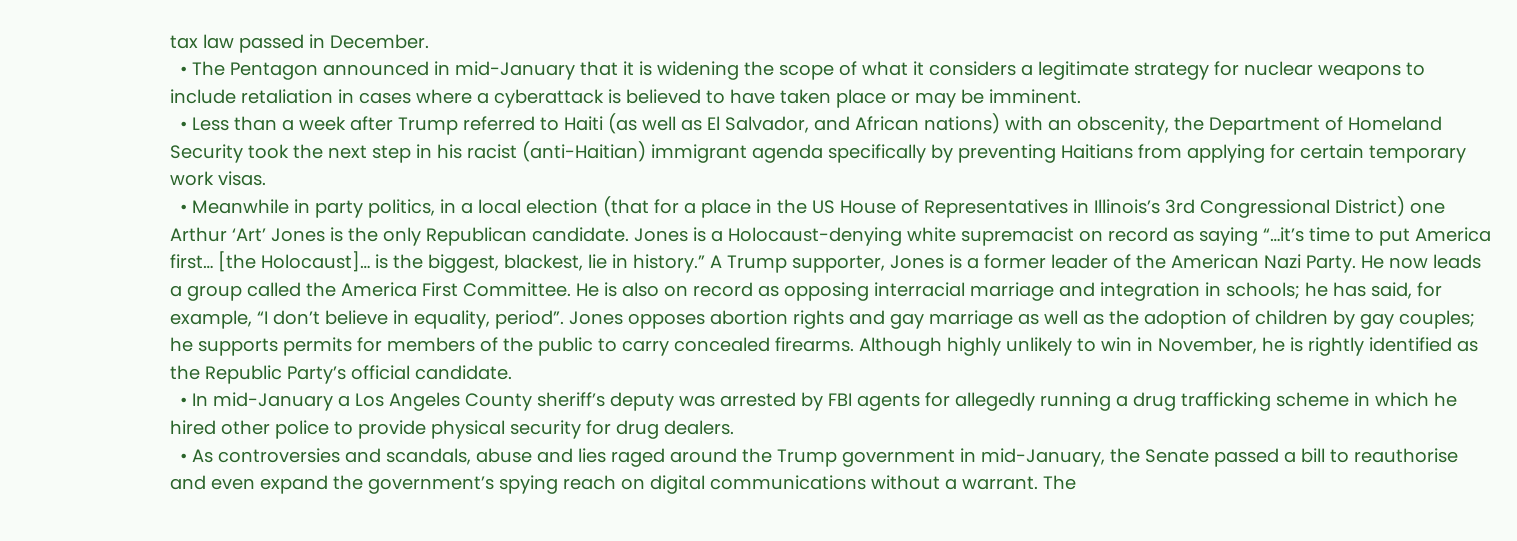tax law passed in December.
  • The Pentagon announced in mid-January that it is widening the scope of what it considers a legitimate strategy for nuclear weapons to include retaliation in cases where a cyberattack is believed to have taken place or may be imminent.
  • Less than a week after Trump referred to Haiti (as well as El Salvador, and African nations) with an obscenity, the Department of Homeland Security took the next step in his racist (anti-Haitian) immigrant agenda specifically by preventing Haitians from applying for certain temporary work visas.
  • Meanwhile in party politics, in a local election (that for a place in the US House of Representatives in Illinois’s 3rd Congressional District) one Arthur ‘Art’ Jones is the only Republican candidate. Jones is a Holocaust-denying white supremacist on record as saying “…it’s time to put America first… [the Holocaust]… is the biggest, blackest, lie in history.” A Trump supporter, Jones is a former leader of the American Nazi Party. He now leads a group called the America First Committee. He is also on record as opposing interracial marriage and integration in schools; he has said, for example, “I don’t believe in equality, period”. Jones opposes abortion rights and gay marriage as well as the adoption of children by gay couples; he supports permits for members of the public to carry concealed firearms. Although highly unlikely to win in November, he is rightly identified as the Republic Party’s official candidate.
  • In mid-January a Los Angeles County sheriff’s deputy was arrested by FBI agents for allegedly running a drug trafficking scheme in which he hired other police to provide physical security for drug dealers.
  • As controversies and scandals, abuse and lies raged around the Trump government in mid-January, the Senate passed a bill to reauthorise and even expand the government’s spying reach on digital communications without a warrant. The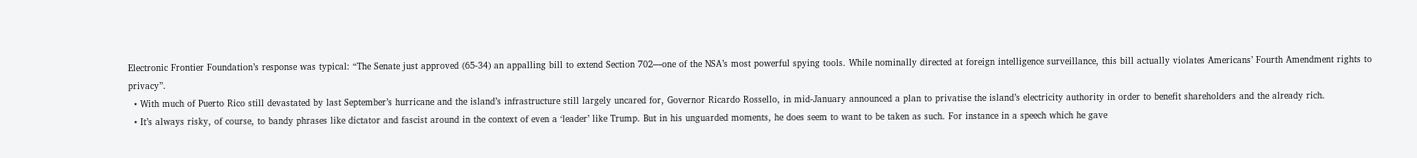Electronic Frontier Foundation’s response was typical: “The Senate just approved (65-34) an appalling bill to extend Section 702—one of the NSA’s most powerful spying tools. While nominally directed at foreign intelligence surveillance, this bill actually violates Americans’ Fourth Amendment rights to privacy”.
  • With much of Puerto Rico still devastated by last September’s hurricane and the island’s infrastructure still largely uncared for, Governor Ricardo Rossello, in mid-January announced a plan to privatise the island’s electricity authority in order to benefit shareholders and the already rich.
  • It’s always risky, of course, to bandy phrases like dictator and fascist around in the context of even a ‘leader’ like Trump. But in his unguarded moments, he does seem to want to be taken as such. For instance in a speech which he gave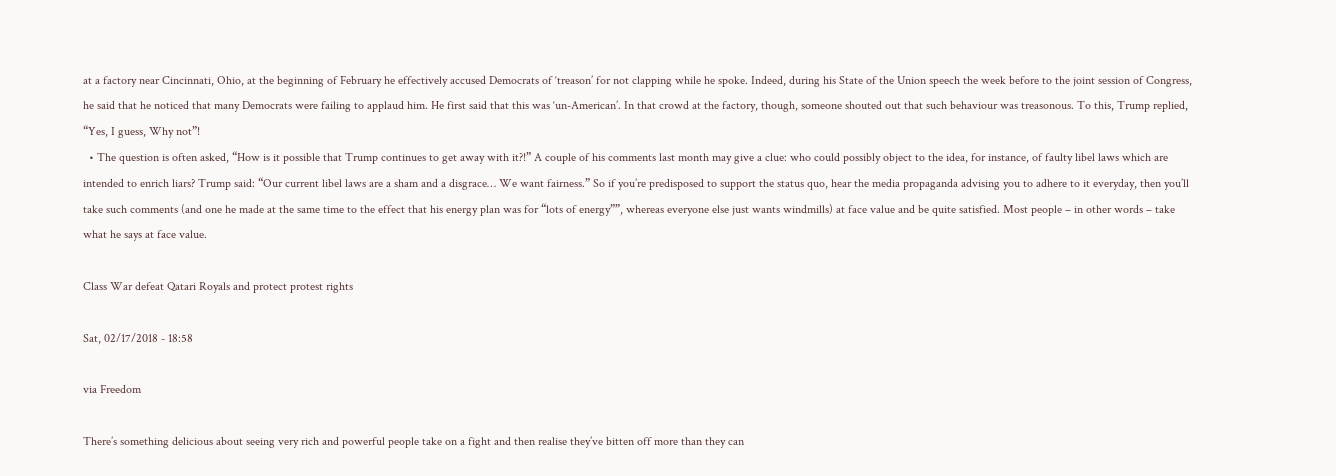at a factory near Cincinnati, Ohio, at the beginning of February he effectively accused Democrats of ‘treason’ for not clapping while he spoke. Indeed, during his State of the Union speech the week before to the joint session of Congress, he said that he noticed that many Democrats were failing to applaud him. He first said that this was ‘un-American’. In that crowd at the factory, though, someone shouted out that such behaviour was treasonous. To this, Trump replied, “Yes, I guess, Why not”!
  • The question is often asked, “How is it possible that Trump continues to get away with it?!” A couple of his comments last month may give a clue: who could possibly object to the idea, for instance, of faulty libel laws which are intended to enrich liars? Trump said: “Our current libel laws are a sham and a disgrace… We want fairness.” So if you’re predisposed to support the status quo, hear the media propaganda advising you to adhere to it everyday, then you’ll take such comments (and one he made at the same time to the effect that his energy plan was for “lots of energy””, whereas everyone else just wants windmills) at face value and be quite satisfied. Most people – in other words – take what he says at face value.

Class War defeat Qatari Royals and protect protest rights

Sat, 02/17/2018 - 18:58

via Freedom

There’s something delicious about seeing very rich and powerful people take on a fight and then realise they’ve bitten off more than they can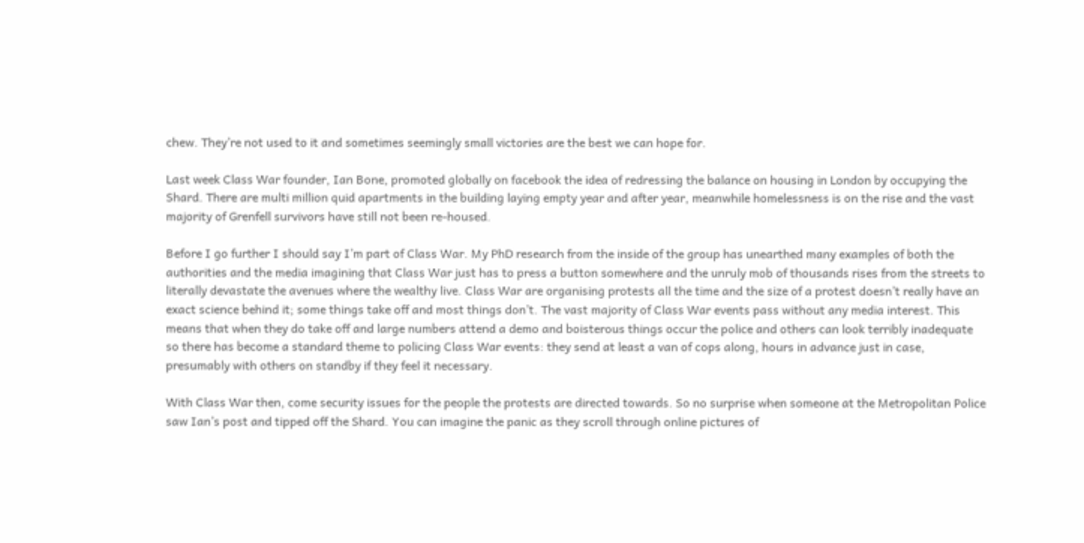chew. They’re not used to it and sometimes seemingly small victories are the best we can hope for.

Last week Class War founder, Ian Bone, promoted globally on facebook the idea of redressing the balance on housing in London by occupying the Shard. There are multi million quid apartments in the building laying empty year and after year, meanwhile homelessness is on the rise and the vast majority of Grenfell survivors have still not been re-housed.

Before I go further I should say I’m part of Class War. My PhD research from the inside of the group has unearthed many examples of both the authorities and the media imagining that Class War just has to press a button somewhere and the unruly mob of thousands rises from the streets to literally devastate the avenues where the wealthy live. Class War are organising protests all the time and the size of a protest doesn’t really have an exact science behind it; some things take off and most things don’t. The vast majority of Class War events pass without any media interest. This means that when they do take off and large numbers attend a demo and boisterous things occur the police and others can look terribly inadequate so there has become a standard theme to policing Class War events: they send at least a van of cops along, hours in advance just in case, presumably with others on standby if they feel it necessary.

With Class War then, come security issues for the people the protests are directed towards. So no surprise when someone at the Metropolitan Police saw Ian’s post and tipped off the Shard. You can imagine the panic as they scroll through online pictures of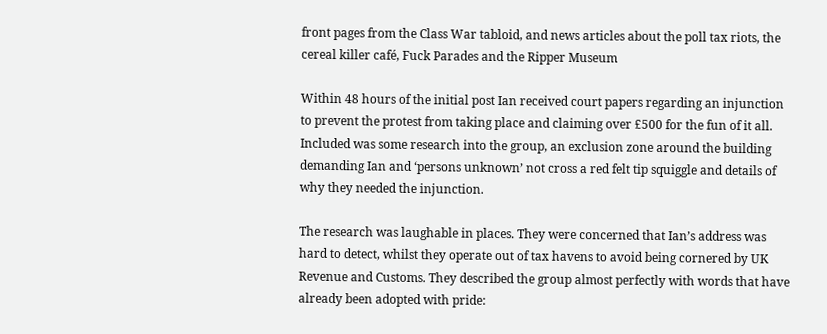front pages from the Class War tabloid, and news articles about the poll tax riots, the cereal killer café, Fuck Parades and the Ripper Museum

Within 48 hours of the initial post Ian received court papers regarding an injunction to prevent the protest from taking place and claiming over £500 for the fun of it all. Included was some research into the group, an exclusion zone around the building demanding Ian and ‘persons unknown’ not cross a red felt tip squiggle and details of why they needed the injunction.

The research was laughable in places. They were concerned that Ian’s address was hard to detect, whilst they operate out of tax havens to avoid being cornered by UK Revenue and Customs. They described the group almost perfectly with words that have already been adopted with pride: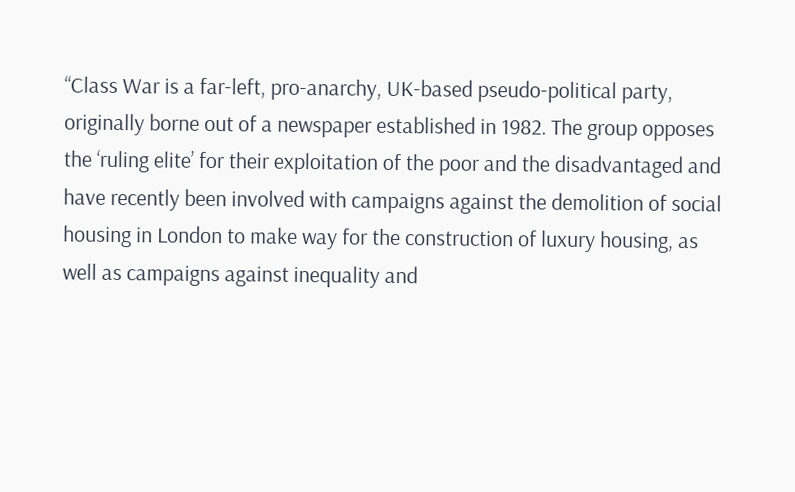“Class War is a far-left, pro-anarchy, UK-based pseudo-political party, originally borne out of a newspaper established in 1982. The group opposes the ‘ruling elite’ for their exploitation of the poor and the disadvantaged and have recently been involved with campaigns against the demolition of social housing in London to make way for the construction of luxury housing, as well as campaigns against inequality and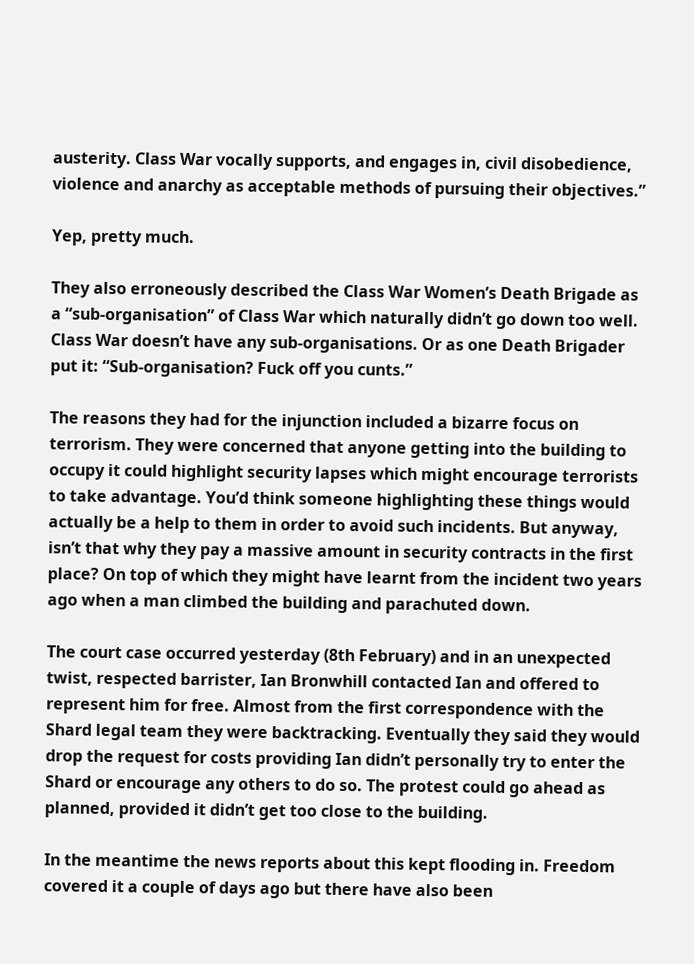austerity. Class War vocally supports, and engages in, civil disobedience, violence and anarchy as acceptable methods of pursuing their objectives.”

Yep, pretty much.

They also erroneously described the Class War Women’s Death Brigade as a “sub-organisation” of Class War which naturally didn’t go down too well. Class War doesn’t have any sub-organisations. Or as one Death Brigader put it: “Sub-organisation? Fuck off you cunts.”

The reasons they had for the injunction included a bizarre focus on terrorism. They were concerned that anyone getting into the building to occupy it could highlight security lapses which might encourage terrorists to take advantage. You’d think someone highlighting these things would actually be a help to them in order to avoid such incidents. But anyway, isn’t that why they pay a massive amount in security contracts in the first place? On top of which they might have learnt from the incident two years ago when a man climbed the building and parachuted down.

The court case occurred yesterday (8th February) and in an unexpected twist, respected barrister, Ian Bronwhill contacted Ian and offered to represent him for free. Almost from the first correspondence with the Shard legal team they were backtracking. Eventually they said they would drop the request for costs providing Ian didn’t personally try to enter the Shard or encourage any others to do so. The protest could go ahead as planned, provided it didn’t get too close to the building.

In the meantime the news reports about this kept flooding in. Freedom covered it a couple of days ago but there have also been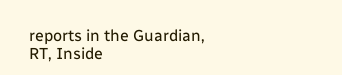reports in the Guardian, RT, Inside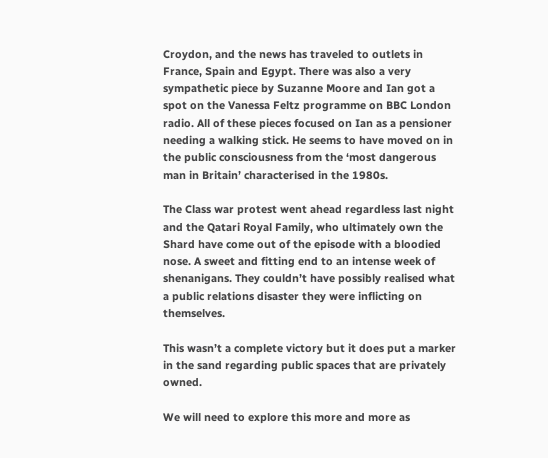Croydon, and the news has traveled to outlets in France, Spain and Egypt. There was also a very sympathetic piece by Suzanne Moore and Ian got a spot on the Vanessa Feltz programme on BBC London radio. All of these pieces focused on Ian as a pensioner needing a walking stick. He seems to have moved on in the public consciousness from the ‘most dangerous man in Britain’ characterised in the 1980s.

The Class war protest went ahead regardless last night and the Qatari Royal Family, who ultimately own the Shard have come out of the episode with a bloodied nose. A sweet and fitting end to an intense week of shenanigans. They couldn’t have possibly realised what a public relations disaster they were inflicting on themselves.

This wasn’t a complete victory but it does put a marker in the sand regarding public spaces that are privately owned.

We will need to explore this more and more as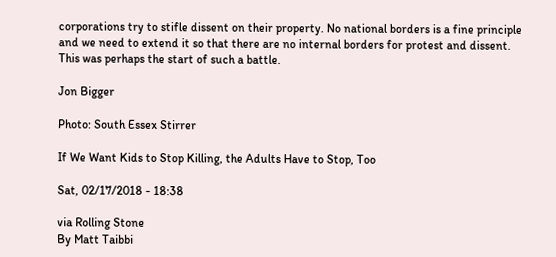corporations try to stifle dissent on their property. No national borders is a fine principle and we need to extend it so that there are no internal borders for protest and dissent. This was perhaps the start of such a battle.

Jon Bigger

Photo: South Essex Stirrer

If We Want Kids to Stop Killing, the Adults Have to Stop, Too

Sat, 02/17/2018 - 18:38

via Rolling Stone
By Matt Taibbi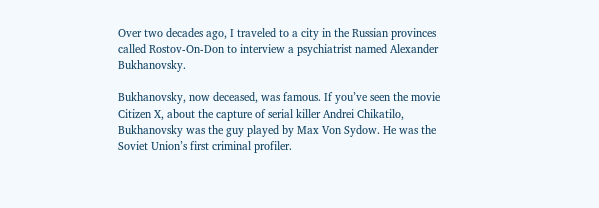Over two decades ago, I traveled to a city in the Russian provinces called Rostov-On-Don to interview a psychiatrist named Alexander Bukhanovsky.

Bukhanovsky, now deceased, was famous. If you’ve seen the movie Citizen X, about the capture of serial killer Andrei Chikatilo, Bukhanovsky was the guy played by Max Von Sydow. He was the Soviet Union’s first criminal profiler.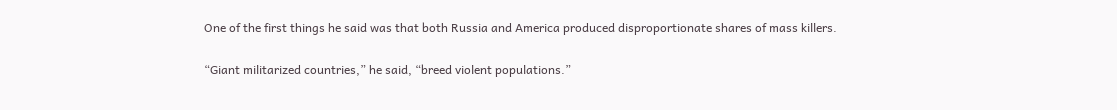One of the first things he said was that both Russia and America produced disproportionate shares of mass killers.

“Giant militarized countries,” he said, “breed violent populations.”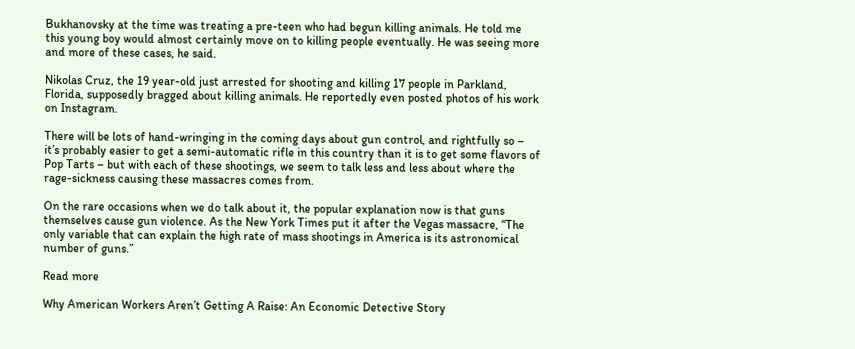Bukhanovsky at the time was treating a pre-teen who had begun killing animals. He told me this young boy would almost certainly move on to killing people eventually. He was seeing more and more of these cases, he said.

Nikolas Cruz, the 19 year-old just arrested for shooting and killing 17 people in Parkland, Florida, supposedly bragged about killing animals. He reportedly even posted photos of his work on Instagram.

There will be lots of hand-wringing in the coming days about gun control, and rightfully so – it’s probably easier to get a semi-automatic rifle in this country than it is to get some flavors of Pop Tarts – but with each of these shootings, we seem to talk less and less about where the rage-sickness causing these massacres comes from.

On the rare occasions when we do talk about it, the popular explanation now is that guns themselves cause gun violence. As the New York Times put it after the Vegas massacre, “The only variable that can explain the high rate of mass shootings in America is its astronomical number of guns.”

Read more

Why American Workers Aren’t Getting A Raise: An Economic Detective Story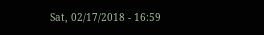Sat, 02/17/2018 - 16:59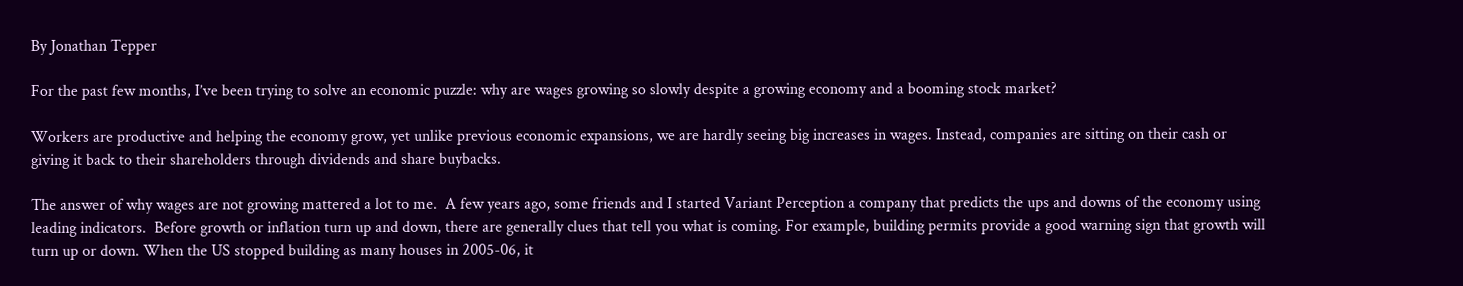By Jonathan Tepper

For the past few months, I’ve been trying to solve an economic puzzle: why are wages growing so slowly despite a growing economy and a booming stock market?

Workers are productive and helping the economy grow, yet unlike previous economic expansions, we are hardly seeing big increases in wages. Instead, companies are sitting on their cash or giving it back to their shareholders through dividends and share buybacks.

The answer of why wages are not growing mattered a lot to me.  A few years ago, some friends and I started Variant Perception a company that predicts the ups and downs of the economy using leading indicators.  Before growth or inflation turn up and down, there are generally clues that tell you what is coming. For example, building permits provide a good warning sign that growth will turn up or down. When the US stopped building as many houses in 2005-06, it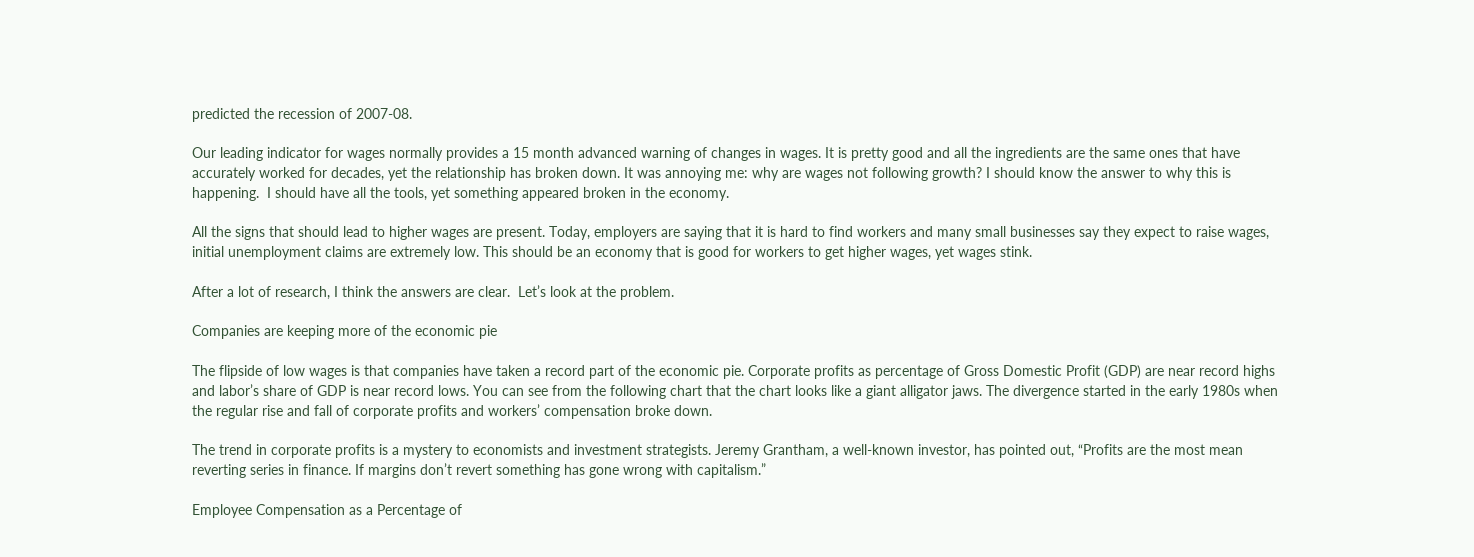predicted the recession of 2007-08.

Our leading indicator for wages normally provides a 15 month advanced warning of changes in wages. It is pretty good and all the ingredients are the same ones that have accurately worked for decades, yet the relationship has broken down. It was annoying me: why are wages not following growth? I should know the answer to why this is happening.  I should have all the tools, yet something appeared broken in the economy.

All the signs that should lead to higher wages are present. Today, employers are saying that it is hard to find workers and many small businesses say they expect to raise wages, initial unemployment claims are extremely low. This should be an economy that is good for workers to get higher wages, yet wages stink.

After a lot of research, I think the answers are clear.  Let’s look at the problem.

Companies are keeping more of the economic pie

The flipside of low wages is that companies have taken a record part of the economic pie. Corporate profits as percentage of Gross Domestic Profit (GDP) are near record highs and labor’s share of GDP is near record lows. You can see from the following chart that the chart looks like a giant alligator jaws. The divergence started in the early 1980s when the regular rise and fall of corporate profits and workers’ compensation broke down.

The trend in corporate profits is a mystery to economists and investment strategists. Jeremy Grantham, a well-known investor, has pointed out, “Profits are the most mean reverting series in finance. If margins don’t revert something has gone wrong with capitalism.”

Employee Compensation as a Percentage of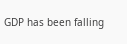GDP has been falling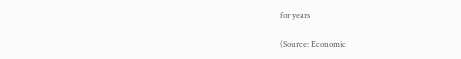for years

(Source: Economic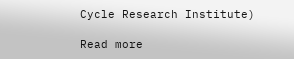Cycle Research Institute)

Read more